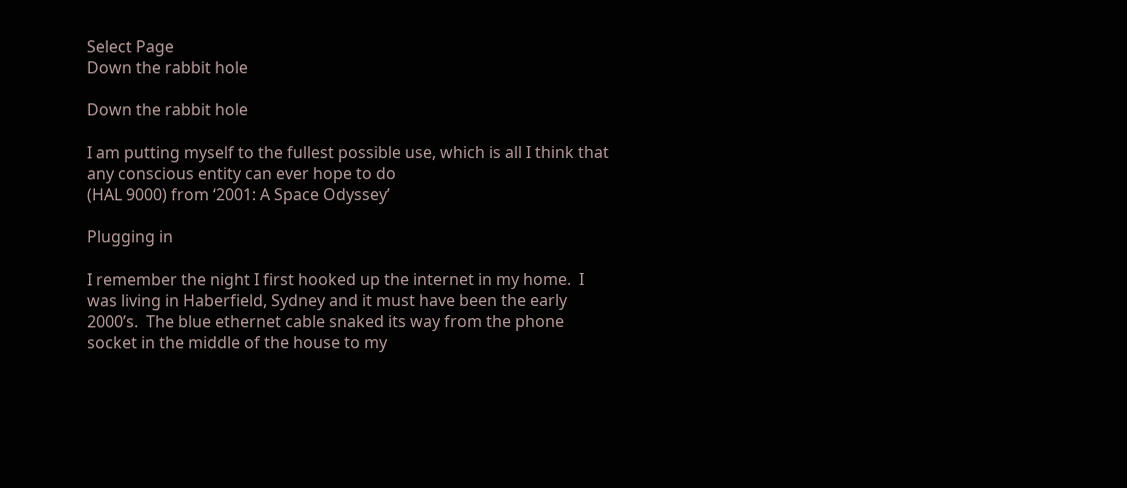Select Page
Down the rabbit hole

Down the rabbit hole

I am putting myself to the fullest possible use, which is all I think that any conscious entity can ever hope to do
(HAL 9000) from ‘2001: A Space Odyssey’

Plugging in

I remember the night I first hooked up the internet in my home.  I was living in Haberfield, Sydney and it must have been the early 2000’s.  The blue ethernet cable snaked its way from the phone socket in the middle of the house to my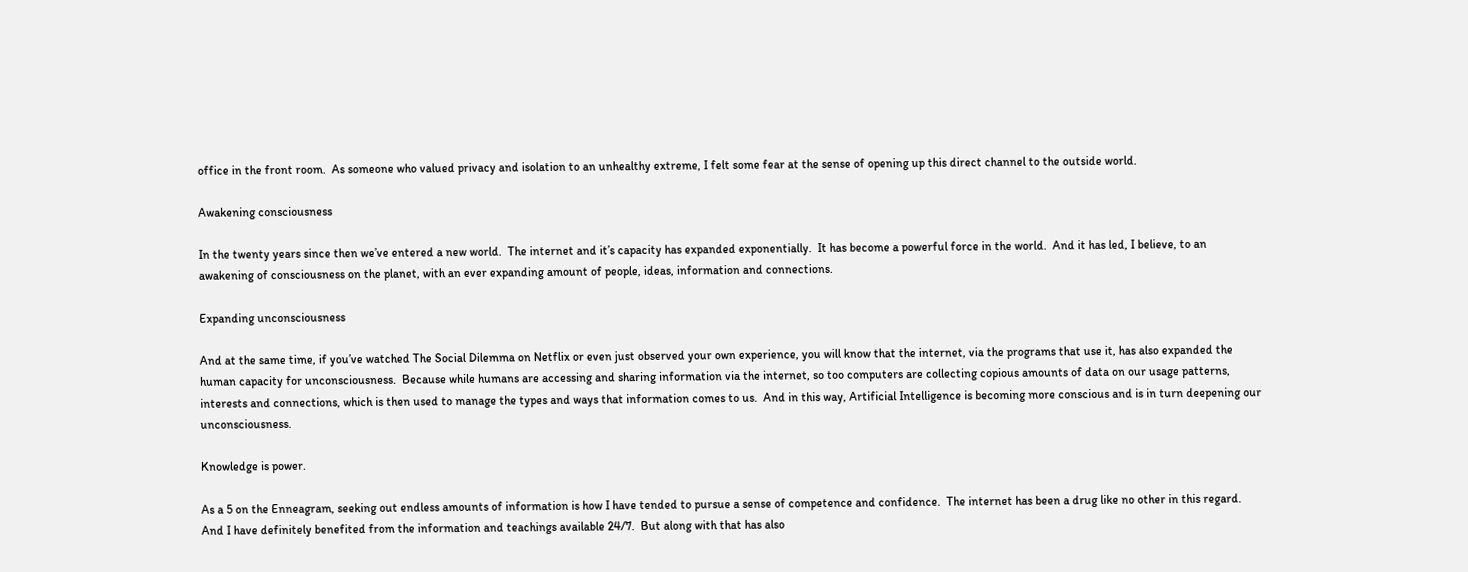office in the front room.  As someone who valued privacy and isolation to an unhealthy extreme, I felt some fear at the sense of opening up this direct channel to the outside world.

Awakening consciousness

In the twenty years since then we’ve entered a new world.  The internet and it’s capacity has expanded exponentially.  It has become a powerful force in the world.  And it has led, I believe, to an awakening of consciousness on the planet, with an ever expanding amount of people, ideas, information and connections.

Expanding unconsciousness

And at the same time, if you’ve watched The Social Dilemma on Netflix or even just observed your own experience, you will know that the internet, via the programs that use it, has also expanded the human capacity for unconsciousness.  Because while humans are accessing and sharing information via the internet, so too computers are collecting copious amounts of data on our usage patterns, interests and connections, which is then used to manage the types and ways that information comes to us.  And in this way, Artificial Intelligence is becoming more conscious and is in turn deepening our unconsciousness.

Knowledge is power.

As a 5 on the Enneagram, seeking out endless amounts of information is how I have tended to pursue a sense of competence and confidence.  The internet has been a drug like no other in this regard.  And I have definitely benefited from the information and teachings available 24/7.  But along with that has also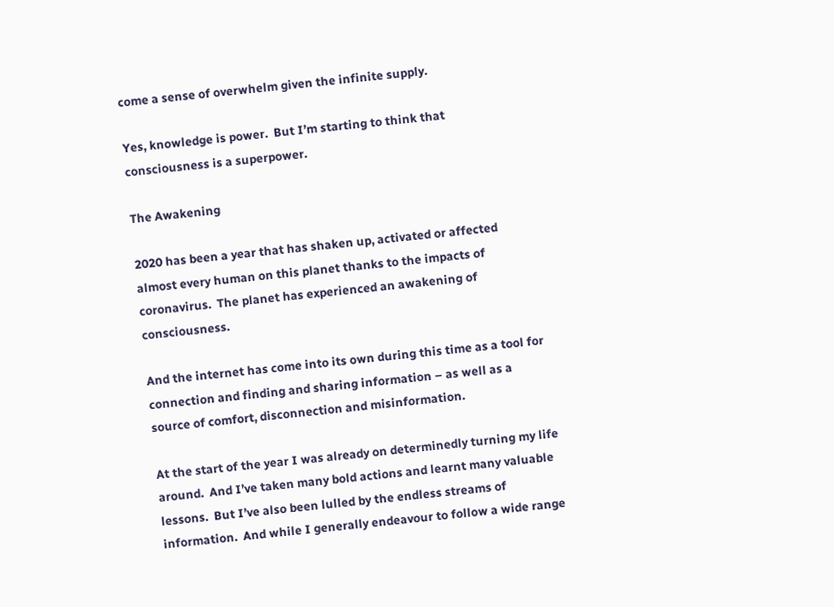come a sense of overwhelm given the infinite supply.

Yes, knowledge is power.  But I’m starting to think that consciousness is a superpower.

The Awakening

2020 has been a year that has shaken up, activated or affected almost every human on this planet thanks to the impacts of coronavirus.  The planet has experienced an awakening of consciousness.

And the internet has come into its own during this time as a tool for connection and finding and sharing information – as well as a source of comfort, disconnection and misinformation.

At the start of the year I was already on determinedly turning my life around.  And I’ve taken many bold actions and learnt many valuable lessons.  But I’ve also been lulled by the endless streams of information.  And while I generally endeavour to follow a wide range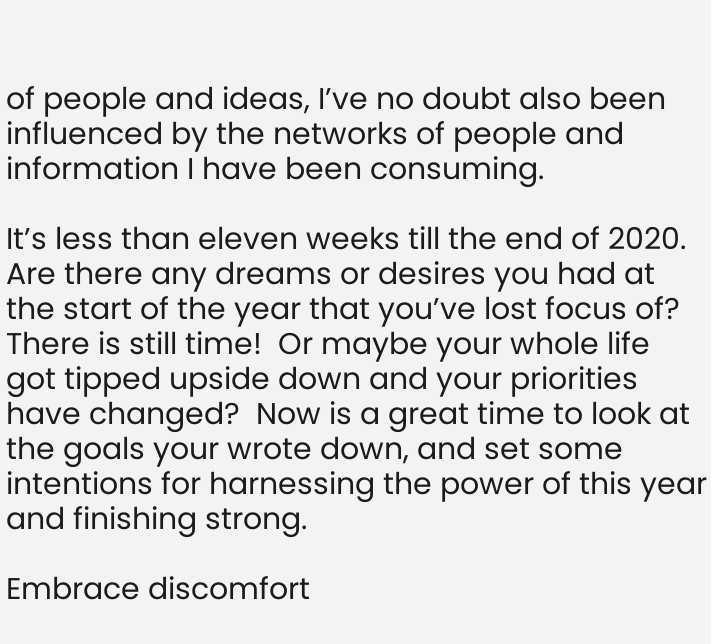of people and ideas, I’ve no doubt also been influenced by the networks of people and information I have been consuming.

It’s less than eleven weeks till the end of 2020.  Are there any dreams or desires you had at the start of the year that you’ve lost focus of?  There is still time!  Or maybe your whole life got tipped upside down and your priorities have changed?  Now is a great time to look at the goals your wrote down, and set some intentions for harnessing the power of this year and finishing strong.

Embrace discomfort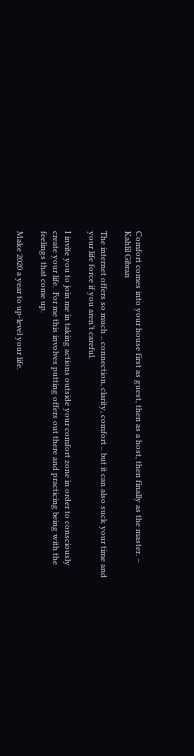Comfort comes into your house first as guest, then as a host, then finally as the master. – Kahlil Gibran

The internet offers so much .. connection, clarity, comfort .. but it can also suck your time and your life force if you aren’t careful.

I invite you to join me in taking actions outside your comfort zone in order to consciously create your life.  For me this involves putting offers out there and practicing being with the feelings that come up.

Make 2020 a year to up-level your life.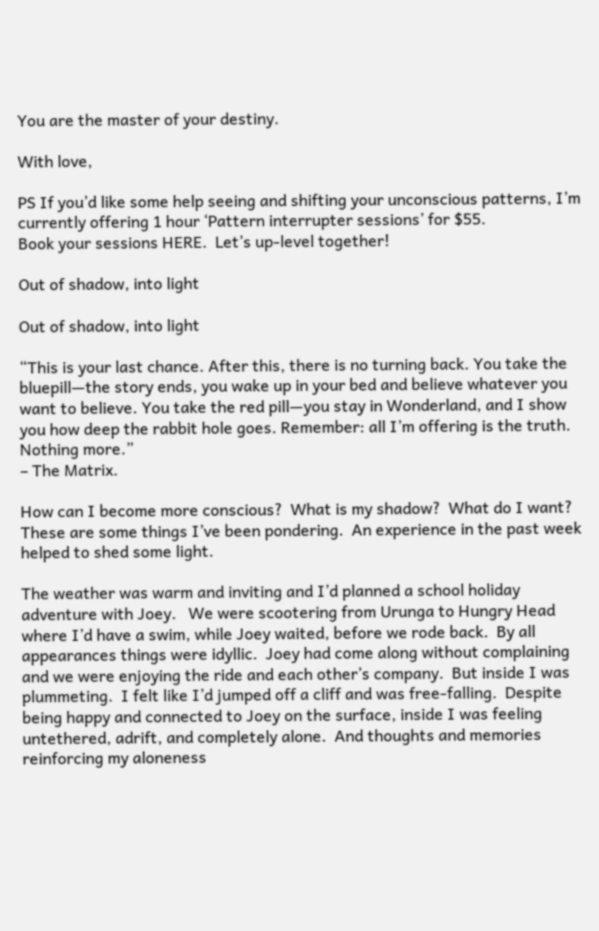You are the master of your destiny.

With love,

PS If you’d like some help seeing and shifting your unconscious patterns, I’m currently offering 1 hour ‘Pattern interrupter sessions’ for $55.
Book your sessions HERE.  Let’s up-level together!

Out of shadow, into light

Out of shadow, into light

“This is your last chance. After this, there is no turning back. You take the bluepill—the story ends, you wake up in your bed and believe whatever you want to believe. You take the red pill—you stay in Wonderland, and I show you how deep the rabbit hole goes. Remember: all I’m offering is the truth. Nothing more.”
– The Matrix.

How can I become more conscious?  What is my shadow?  What do I want?  These are some things I’ve been pondering.  An experience in the past week helped to shed some light.

The weather was warm and inviting and I’d planned a school holiday adventure with Joey.   We were scootering from Urunga to Hungry Head where I’d have a swim, while Joey waited, before we rode back.  By all appearances things were idyllic.  Joey had come along without complaining and we were enjoying the ride and each other’s company.  But inside I was plummeting.  I felt like I’d jumped off a cliff and was free-falling.  Despite being happy and connected to Joey on the surface, inside I was feeling untethered, adrift, and completely alone.  And thoughts and memories reinforcing my aloneness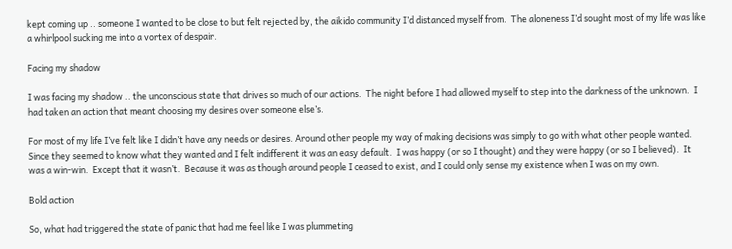kept coming up .. someone I wanted to be close to but felt rejected by, the aikido community I’d distanced myself from.  The aloneness I’d sought most of my life was like a whirlpool sucking me into a vortex of despair.

Facing my shadow

I was facing my shadow .. the unconscious state that drives so much of our actions.  The night before I had allowed myself to step into the darkness of the unknown.  I had taken an action that meant choosing my desires over someone else’s.

For most of my life I’ve felt like I didn’t have any needs or desires. Around other people my way of making decisions was simply to go with what other people wanted.  Since they seemed to know what they wanted and I felt indifferent it was an easy default.  I was happy (or so I thought) and they were happy (or so I believed).  It was a win-win.  Except that it wasn’t.  Because it was as though around people I ceased to exist, and I could only sense my existence when I was on my own.

Bold action

So, what had triggered the state of panic that had me feel like I was plummeting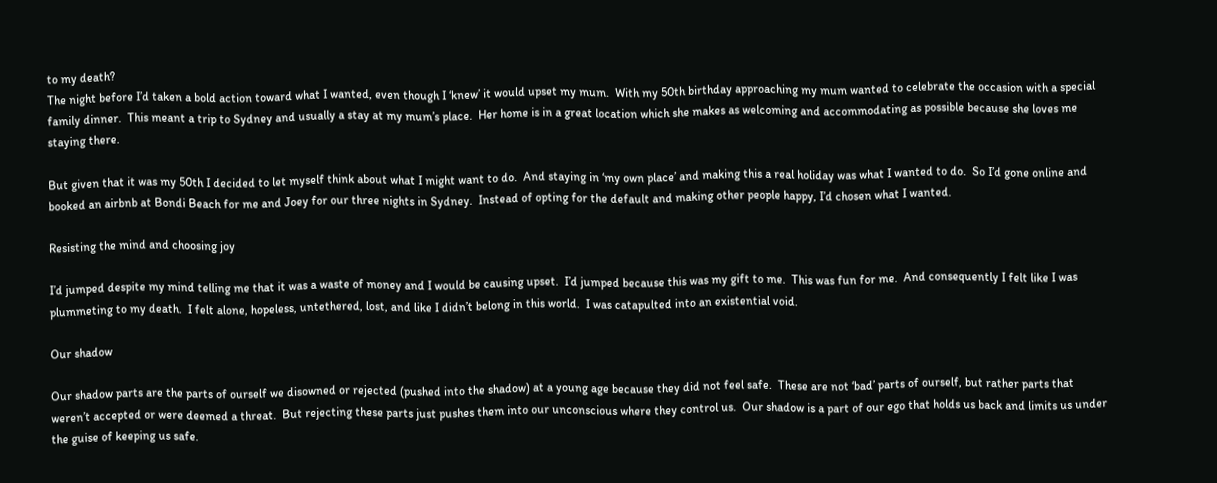to my death?
The night before I’d taken a bold action toward what I wanted, even though I ‘knew’ it would upset my mum.  With my 50th birthday approaching my mum wanted to celebrate the occasion with a special family dinner.  This meant a trip to Sydney and usually a stay at my mum’s place.  Her home is in a great location which she makes as welcoming and accommodating as possible because she loves me staying there.

But given that it was my 50th I decided to let myself think about what I might want to do.  And staying in ‘my own place’ and making this a real holiday was what I wanted to do.  So I’d gone online and booked an airbnb at Bondi Beach for me and Joey for our three nights in Sydney.  Instead of opting for the default and making other people happy, I’d chosen what I wanted.

Resisting the mind and choosing joy

I’d jumped despite my mind telling me that it was a waste of money and I would be causing upset.  I’d jumped because this was my gift to me.  This was fun for me.  And consequently I felt like I was plummeting to my death.  I felt alone, hopeless, untethered, lost, and like I didn’t belong in this world.  I was catapulted into an existential void.

Our shadow

Our shadow parts are the parts of ourself we disowned or rejected (pushed into the shadow) at a young age because they did not feel safe.  These are not ‘bad’ parts of ourself, but rather parts that weren’t accepted or were deemed a threat.  But rejecting these parts just pushes them into our unconscious where they control us.  Our shadow is a part of our ego that holds us back and limits us under the guise of keeping us safe.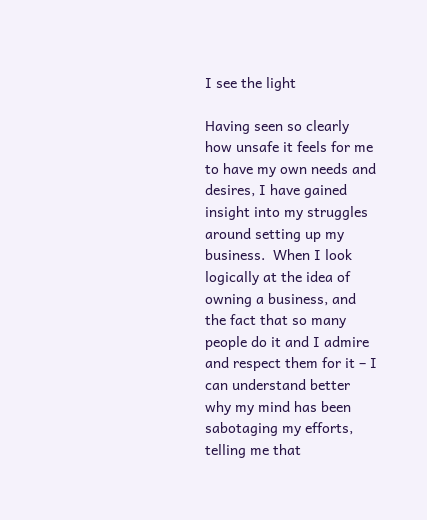I see the light

Having seen so clearly how unsafe it feels for me to have my own needs and desires, I have gained insight into my struggles around setting up my business.  When I look logically at the idea of owning a business, and the fact that so many people do it and I admire and respect them for it – I can understand better why my mind has been sabotaging my efforts, telling me that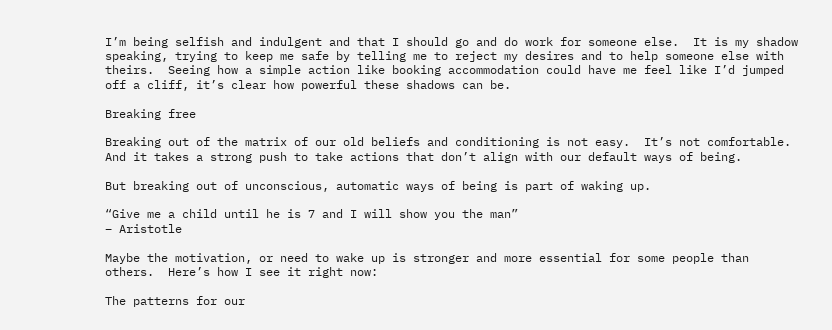I’m being selfish and indulgent and that I should go and do work for someone else.  It is my shadow speaking, trying to keep me safe by telling me to reject my desires and to help someone else with theirs.  Seeing how a simple action like booking accommodation could have me feel like I’d jumped off a cliff, it’s clear how powerful these shadows can be.

Breaking free

Breaking out of the matrix of our old beliefs and conditioning is not easy.  It’s not comfortable.  And it takes a strong push to take actions that don’t align with our default ways of being.

But breaking out of unconscious, automatic ways of being is part of waking up.

“Give me a child until he is 7 and I will show you the man”
– Aristotle

Maybe the motivation, or need to wake up is stronger and more essential for some people than others.  Here’s how I see it right now:

The patterns for our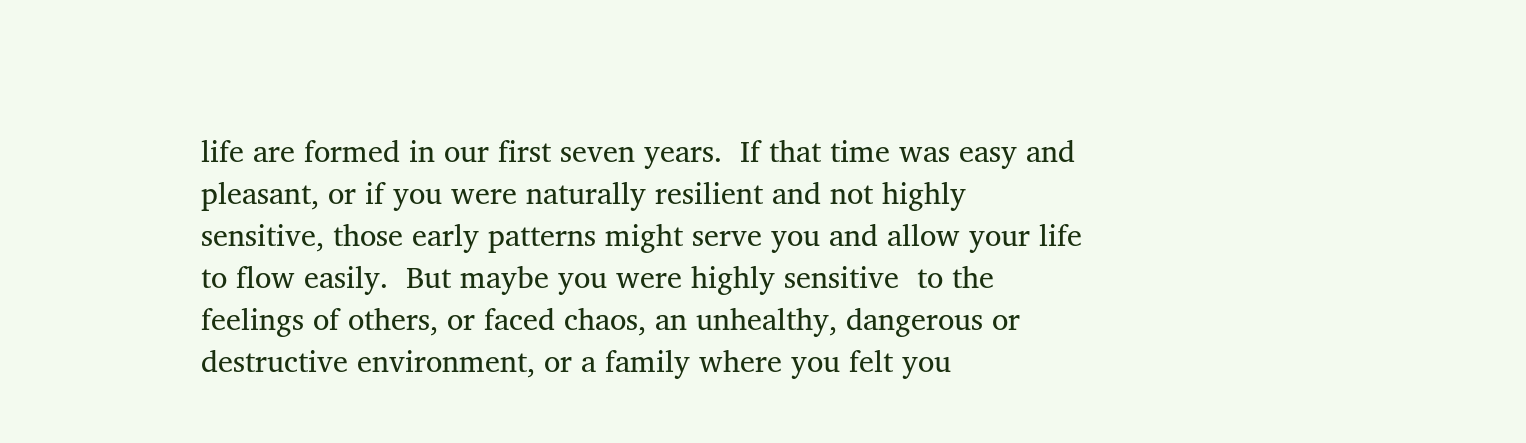life are formed in our first seven years.  If that time was easy and pleasant, or if you were naturally resilient and not highly sensitive, those early patterns might serve you and allow your life to flow easily.  But maybe you were highly sensitive  to the feelings of others, or faced chaos, an unhealthy, dangerous or destructive environment, or a family where you felt you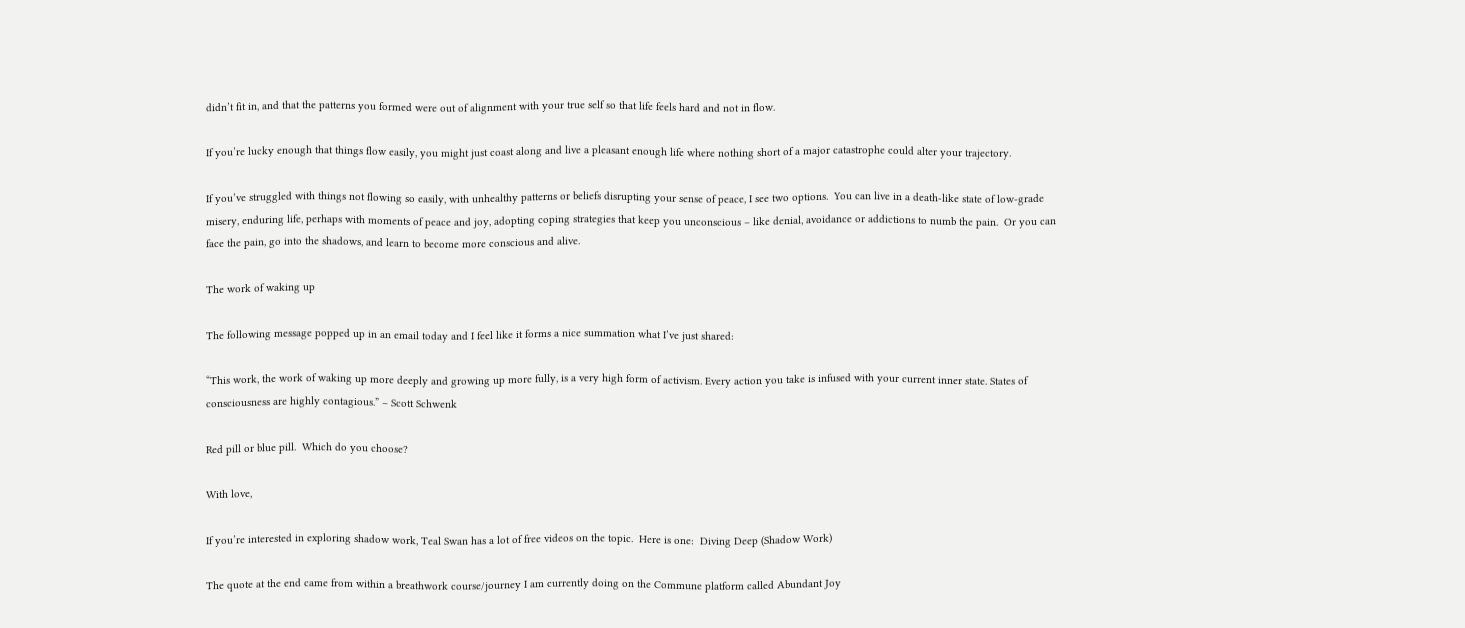didn’t fit in, and that the patterns you formed were out of alignment with your true self so that life feels hard and not in flow.

If you’re lucky enough that things flow easily, you might just coast along and live a pleasant enough life where nothing short of a major catastrophe could alter your trajectory.

If you’ve struggled with things not flowing so easily, with unhealthy patterns or beliefs disrupting your sense of peace, I see two options.  You can live in a death-like state of low-grade misery, enduring life, perhaps with moments of peace and joy, adopting coping strategies that keep you unconscious – like denial, avoidance or addictions to numb the pain.  Or you can face the pain, go into the shadows, and learn to become more conscious and alive.

The work of waking up

The following message popped up in an email today and I feel like it forms a nice summation what I’ve just shared:

“This work, the work of waking up more deeply and growing up more fully, is a very high form of activism. Every action you take is infused with your current inner state. States of consciousness are highly contagious.” – Scott Schwenk

Red pill or blue pill.  Which do you choose?

With love,

If you’re interested in exploring shadow work, Teal Swan has a lot of free videos on the topic.  Here is one:  Diving Deep (Shadow Work)

The quote at the end came from within a breathwork course/journey I am currently doing on the Commune platform called Abundant Joy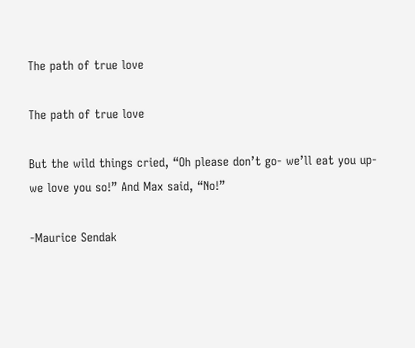The path of true love

The path of true love

But the wild things cried, “Oh please don’t go- we’ll eat you up- we love you so!” And Max said, “No!”

-Maurice Sendak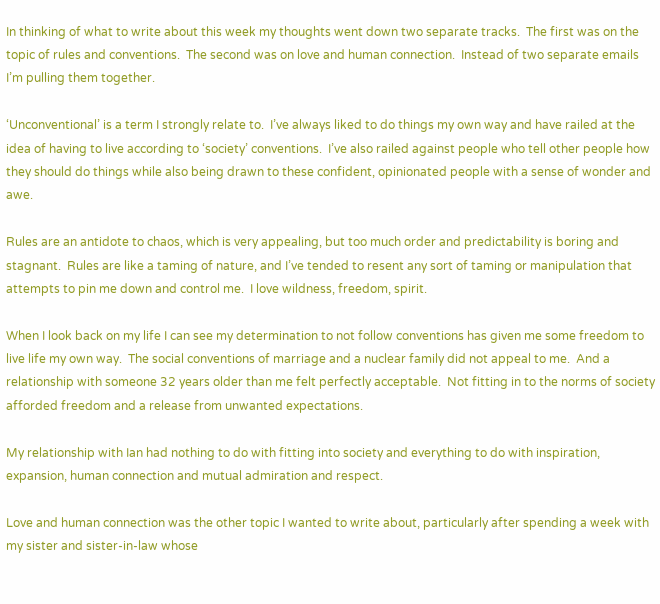In thinking of what to write about this week my thoughts went down two separate tracks.  The first was on the topic of rules and conventions.  The second was on love and human connection.  Instead of two separate emails I’m pulling them together.

‘Unconventional’ is a term I strongly relate to.  I’ve always liked to do things my own way and have railed at the idea of having to live according to ‘society’ conventions.  I’ve also railed against people who tell other people how they should do things while also being drawn to these confident, opinionated people with a sense of wonder and awe.

Rules are an antidote to chaos, which is very appealing, but too much order and predictability is boring and stagnant.  Rules are like a taming of nature, and I’ve tended to resent any sort of taming or manipulation that attempts to pin me down and control me.  I love wildness, freedom, spirit.

When I look back on my life I can see my determination to not follow conventions has given me some freedom to live life my own way.  The social conventions of marriage and a nuclear family did not appeal to me.  And a relationship with someone 32 years older than me felt perfectly acceptable.  Not fitting in to the norms of society afforded freedom and a release from unwanted expectations.

My relationship with Ian had nothing to do with fitting into society and everything to do with inspiration, expansion, human connection and mutual admiration and respect.

Love and human connection was the other topic I wanted to write about, particularly after spending a week with my sister and sister-in-law whose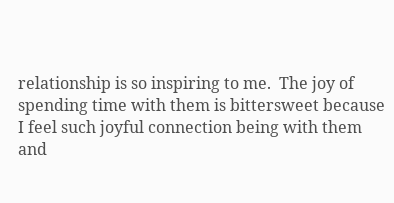relationship is so inspiring to me.  The joy of spending time with them is bittersweet because I feel such joyful connection being with them and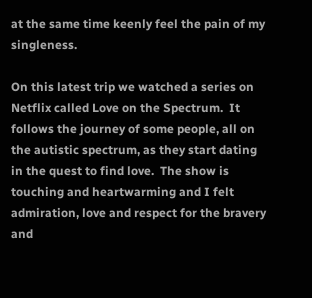at the same time keenly feel the pain of my singleness.

On this latest trip we watched a series on Netflix called Love on the Spectrum.  It follows the journey of some people, all on the autistic spectrum, as they start dating in the quest to find love.  The show is touching and heartwarming and I felt admiration, love and respect for the bravery and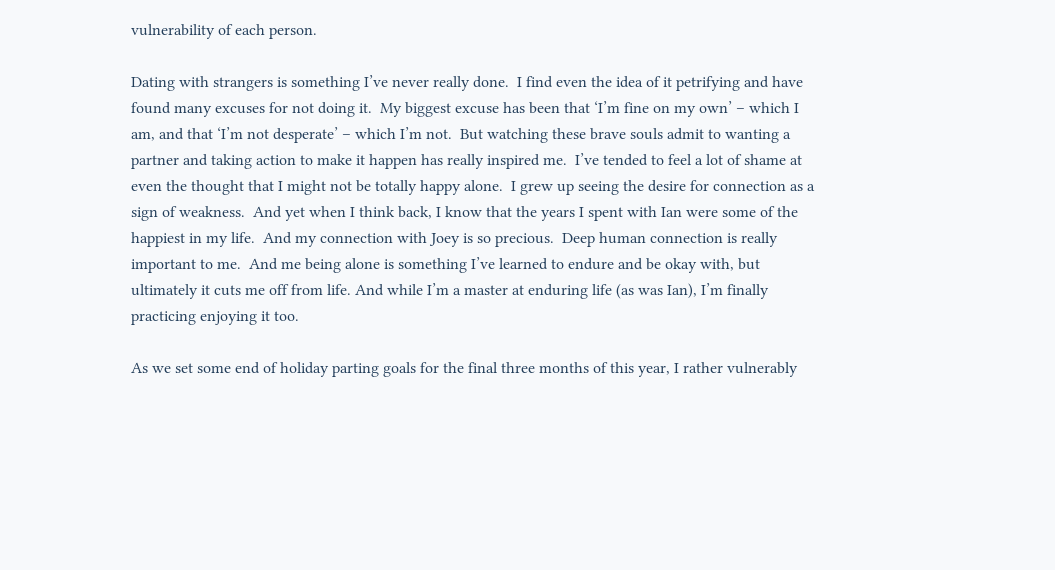vulnerability of each person.

Dating with strangers is something I’ve never really done.  I find even the idea of it petrifying and have found many excuses for not doing it.  My biggest excuse has been that ‘I’m fine on my own’ – which I am, and that ‘I’m not desperate’ – which I’m not.  But watching these brave souls admit to wanting a partner and taking action to make it happen has really inspired me.  I’ve tended to feel a lot of shame at even the thought that I might not be totally happy alone.  I grew up seeing the desire for connection as a sign of weakness.  And yet when I think back, I know that the years I spent with Ian were some of the happiest in my life.  And my connection with Joey is so precious.  Deep human connection is really important to me.  And me being alone is something I’ve learned to endure and be okay with, but ultimately it cuts me off from life. And while I’m a master at enduring life (as was Ian), I’m finally practicing enjoying it too.

As we set some end of holiday parting goals for the final three months of this year, I rather vulnerably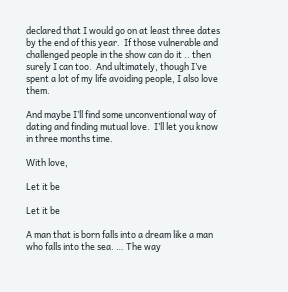declared that I would go on at least three dates by the end of this year.  If those vulnerable and challenged people in the show can do it .. then surely I can too.  And ultimately, though I’ve spent a lot of my life avoiding people, I also love them.

And maybe I’ll find some unconventional way of dating and finding mutual love.  I’ll let you know in three months time.

With love,

Let it be

Let it be

A man that is born falls into a dream like a man who falls into the sea. … The way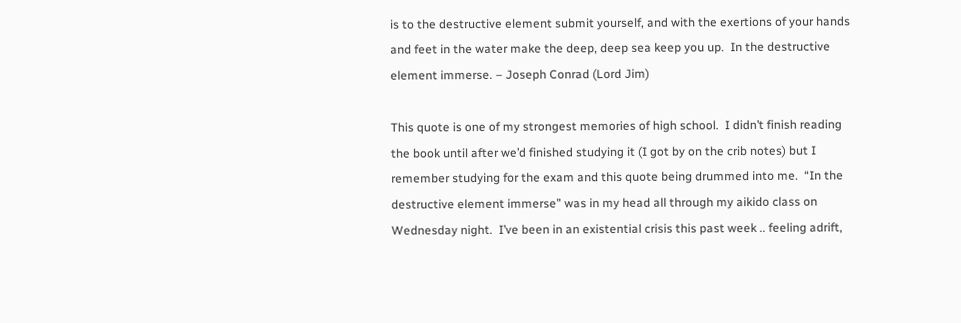is to the destructive element submit yourself, and with the exertions of your hands and feet in the water make the deep, deep sea keep you up.  In the destructive element immerse. – Joseph Conrad (Lord Jim)

This quote is one of my strongest memories of high school.  I didn’t finish reading the book until after we’d finished studying it (I got by on the crib notes) but I remember studying for the exam and this quote being drummed into me.  “In the destructive element immerse” was in my head all through my aikido class on Wednesday night.  I’ve been in an existential crisis this past week .. feeling adrift,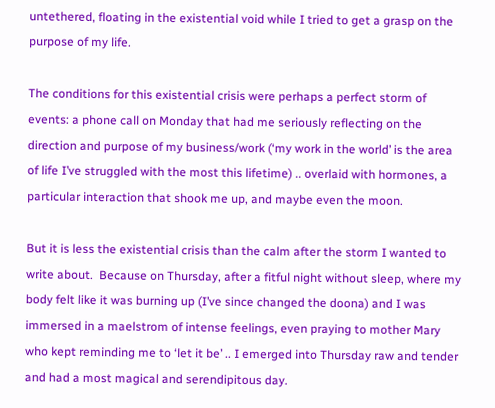untethered, floating in the existential void while I tried to get a grasp on the purpose of my life.

The conditions for this existential crisis were perhaps a perfect storm of events: a phone call on Monday that had me seriously reflecting on the direction and purpose of my business/work (‘my work in the world’ is the area of life I’ve struggled with the most this lifetime) .. overlaid with hormones, a particular interaction that shook me up, and maybe even the moon.

But it is less the existential crisis than the calm after the storm I wanted to write about.  Because on Thursday, after a fitful night without sleep, where my body felt like it was burning up (I’ve since changed the doona) and I was immersed in a maelstrom of intense feelings, even praying to mother Mary who kept reminding me to ‘let it be’ .. I emerged into Thursday raw and tender and had a most magical and serendipitous day.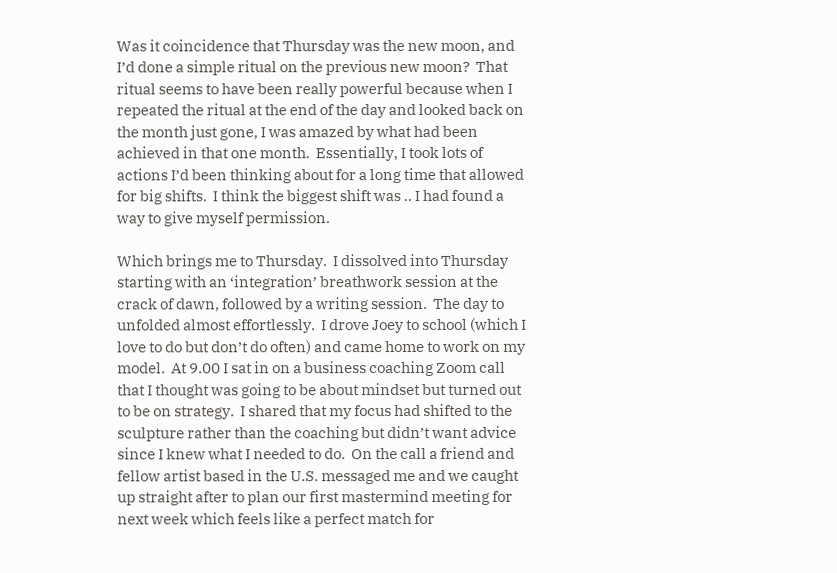Was it coincidence that Thursday was the new moon, and I’d done a simple ritual on the previous new moon?  That ritual seems to have been really powerful because when I repeated the ritual at the end of the day and looked back on the month just gone, I was amazed by what had been achieved in that one month.  Essentially, I took lots of actions I’d been thinking about for a long time that allowed for big shifts.  I think the biggest shift was .. I had found a way to give myself permission.

Which brings me to Thursday.  I dissolved into Thursday starting with an ‘integration’ breathwork session at the crack of dawn, followed by a writing session.  The day to unfolded almost effortlessly.  I drove Joey to school (which I love to do but don’t do often) and came home to work on my model.  At 9.00 I sat in on a business coaching Zoom call that I thought was going to be about mindset but turned out to be on strategy.  I shared that my focus had shifted to the sculpture rather than the coaching but didn’t want advice since I knew what I needed to do.  On the call a friend and fellow artist based in the U.S. messaged me and we caught up straight after to plan our first mastermind meeting for next week which feels like a perfect match for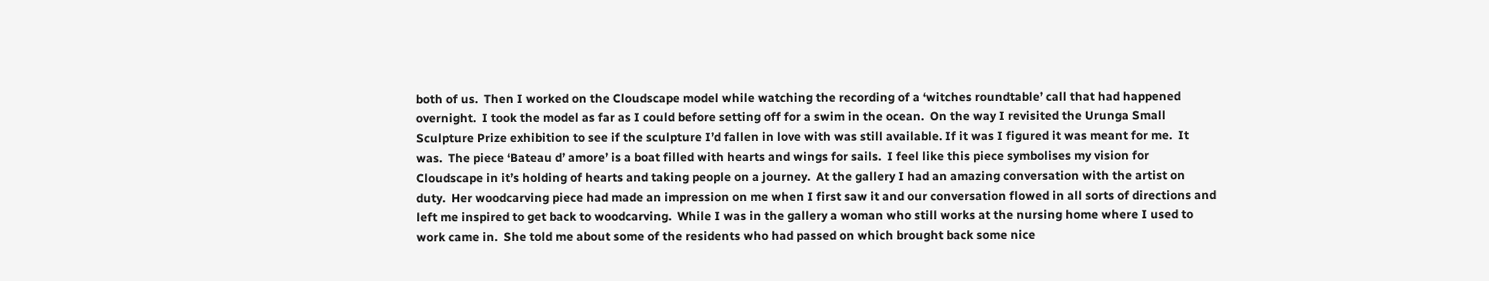both of us.  Then I worked on the Cloudscape model while watching the recording of a ‘witches roundtable’ call that had happened overnight.  I took the model as far as I could before setting off for a swim in the ocean.  On the way I revisited the Urunga Small Sculpture Prize exhibition to see if the sculpture I’d fallen in love with was still available. If it was I figured it was meant for me.  It was.  The piece ‘Bateau d’ amore’ is a boat filled with hearts and wings for sails.  I feel like this piece symbolises my vision for Cloudscape in it’s holding of hearts and taking people on a journey.  At the gallery I had an amazing conversation with the artist on duty.  Her woodcarving piece had made an impression on me when I first saw it and our conversation flowed in all sorts of directions and left me inspired to get back to woodcarving.  While I was in the gallery a woman who still works at the nursing home where I used to work came in.  She told me about some of the residents who had passed on which brought back some nice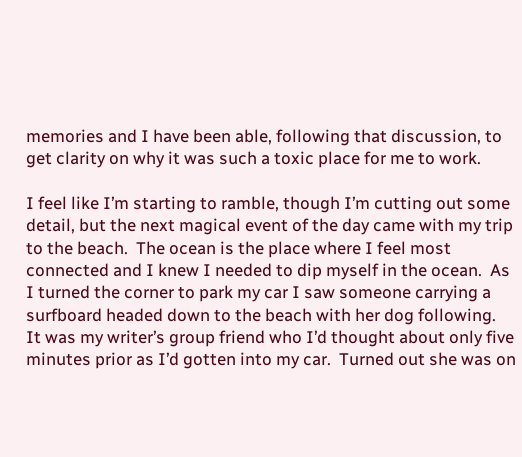memories and I have been able, following that discussion, to get clarity on why it was such a toxic place for me to work.

I feel like I’m starting to ramble, though I’m cutting out some detail, but the next magical event of the day came with my trip to the beach.  The ocean is the place where I feel most connected and I knew I needed to dip myself in the ocean.  As I turned the corner to park my car I saw someone carrying a surfboard headed down to the beach with her dog following.  It was my writer’s group friend who I’d thought about only five minutes prior as I’d gotten into my car.  Turned out she was on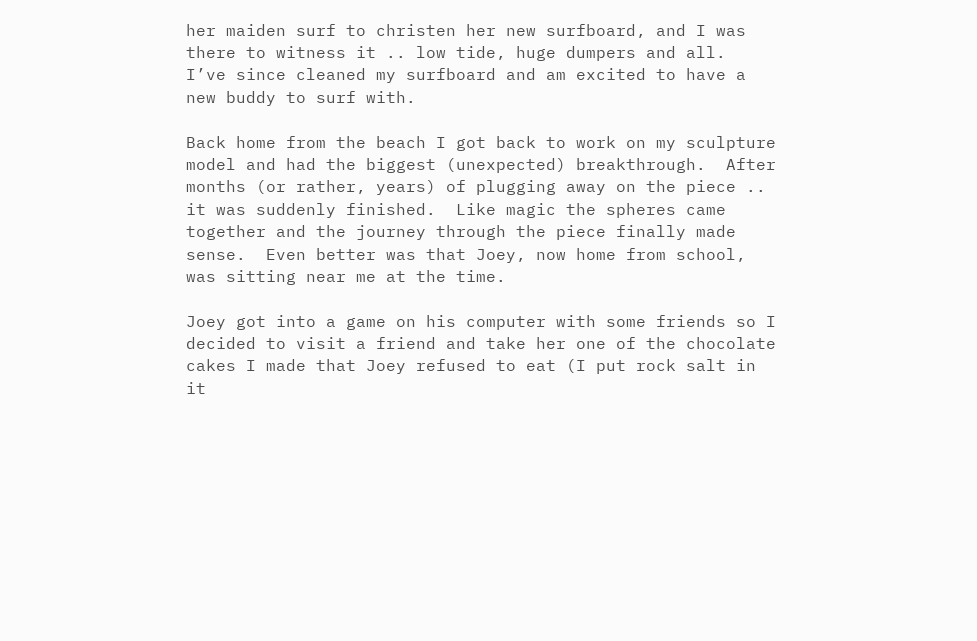her maiden surf to christen her new surfboard, and I was there to witness it .. low tide, huge dumpers and all.  I’ve since cleaned my surfboard and am excited to have a new buddy to surf with.

Back home from the beach I got back to work on my sculpture model and had the biggest (unexpected) breakthrough.  After months (or rather, years) of plugging away on the piece .. it was suddenly finished.  Like magic the spheres came together and the journey through the piece finally made sense.  Even better was that Joey, now home from school, was sitting near me at the time.

Joey got into a game on his computer with some friends so I decided to visit a friend and take her one of the chocolate cakes I made that Joey refused to eat (I put rock salt in it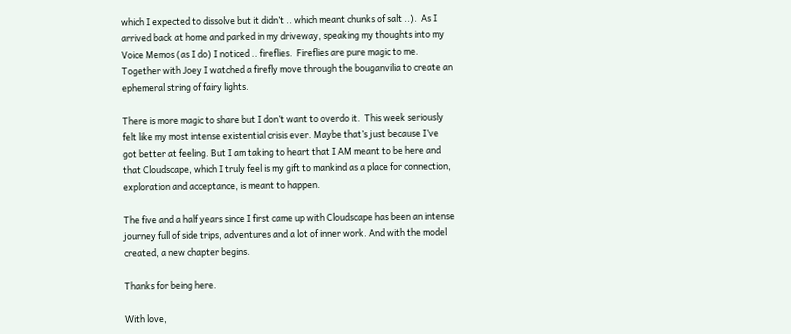which I expected to dissolve but it didn’t .. which meant chunks of salt ..).  As I arrived back at home and parked in my driveway, speaking my thoughts into my Voice Memos (as I do) I noticed .. fireflies.  Fireflies are pure magic to me.  Together with Joey I watched a firefly move through the bouganvilia to create an ephemeral string of fairy lights.

There is more magic to share but I don’t want to overdo it.  This week seriously felt like my most intense existential crisis ever. Maybe that’s just because I’ve got better at feeling. But I am taking to heart that I AM meant to be here and that Cloudscape, which I truly feel is my gift to mankind as a place for connection, exploration and acceptance, is meant to happen.

The five and a half years since I first came up with Cloudscape has been an intense journey full of side trips, adventures and a lot of inner work. And with the model created, a new chapter begins.

Thanks for being here.

With love,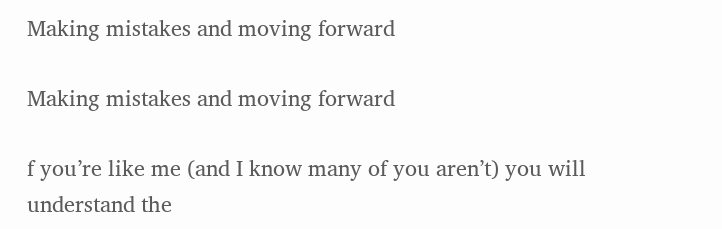Making mistakes and moving forward

Making mistakes and moving forward

f you’re like me (and I know many of you aren’t) you will understand the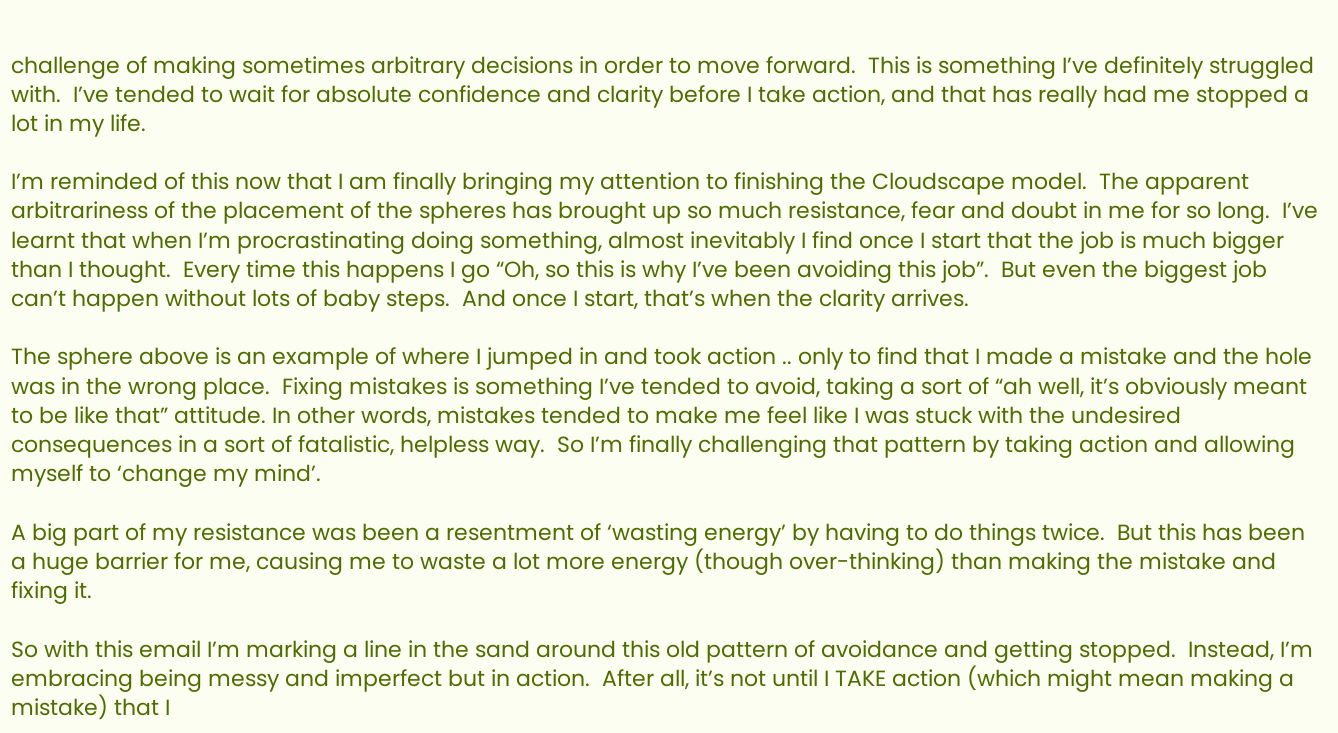challenge of making sometimes arbitrary decisions in order to move forward.  This is something I’ve definitely struggled with.  I’ve tended to wait for absolute confidence and clarity before I take action, and that has really had me stopped a lot in my life.

I’m reminded of this now that I am finally bringing my attention to finishing the Cloudscape model.  The apparent arbitrariness of the placement of the spheres has brought up so much resistance, fear and doubt in me for so long.  I’ve learnt that when I’m procrastinating doing something, almost inevitably I find once I start that the job is much bigger than I thought.  Every time this happens I go “Oh, so this is why I’ve been avoiding this job”.  But even the biggest job can’t happen without lots of baby steps.  And once I start, that’s when the clarity arrives.

The sphere above is an example of where I jumped in and took action .. only to find that I made a mistake and the hole was in the wrong place.  Fixing mistakes is something I’ve tended to avoid, taking a sort of “ah well, it’s obviously meant to be like that” attitude. In other words, mistakes tended to make me feel like I was stuck with the undesired consequences in a sort of fatalistic, helpless way.  So I’m finally challenging that pattern by taking action and allowing myself to ‘change my mind’.

A big part of my resistance was been a resentment of ‘wasting energy’ by having to do things twice.  But this has been a huge barrier for me, causing me to waste a lot more energy (though over-thinking) than making the mistake and fixing it.

So with this email I’m marking a line in the sand around this old pattern of avoidance and getting stopped.  Instead, I’m embracing being messy and imperfect but in action.  After all, it’s not until I TAKE action (which might mean making a mistake) that I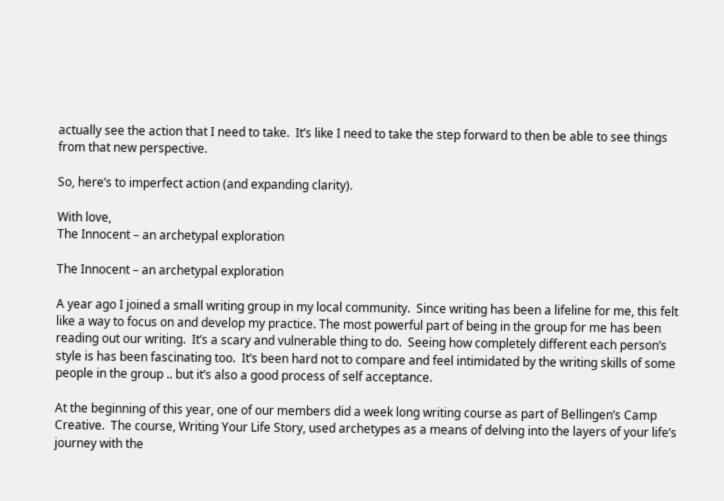actually see the action that I need to take.  It’s like I need to take the step forward to then be able to see things from that new perspective.

So, here’s to imperfect action (and expanding clarity).

With love,
The Innocent – an archetypal exploration

The Innocent – an archetypal exploration

A year ago I joined a small writing group in my local community.  Since writing has been a lifeline for me, this felt like a way to focus on and develop my practice. The most powerful part of being in the group for me has been reading out our writing.  It’s a scary and vulnerable thing to do.  Seeing how completely different each person’s style is has been fascinating too.  It’s been hard not to compare and feel intimidated by the writing skills of some people in the group .. but it’s also a good process of self acceptance.

At the beginning of this year, one of our members did a week long writing course as part of Bellingen’s Camp Creative.  The course, Writing Your Life Story, used archetypes as a means of delving into the layers of your life’s journey with the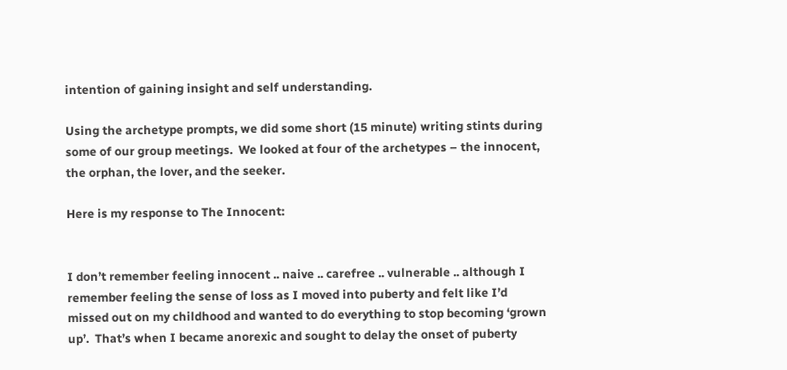intention of gaining insight and self understanding.

Using the archetype prompts, we did some short (15 minute) writing stints during some of our group meetings.  We looked at four of the archetypes – the innocent, the orphan, the lover, and the seeker.

Here is my response to The Innocent:


I don’t remember feeling innocent .. naive .. carefree .. vulnerable .. although I remember feeling the sense of loss as I moved into puberty and felt like I’d missed out on my childhood and wanted to do everything to stop becoming ‘grown up’.  That’s when I became anorexic and sought to delay the onset of puberty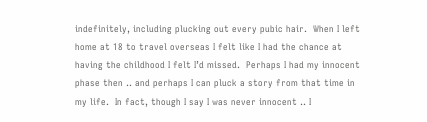indefinitely, including plucking out every pubic hair.  When I left home at 18 to travel overseas I felt like I had the chance at having the childhood I felt I’d missed.  Perhaps I had my innocent phase then .. and perhaps I can pluck a story from that time in my life.  In fact, though I say I was never innocent .. I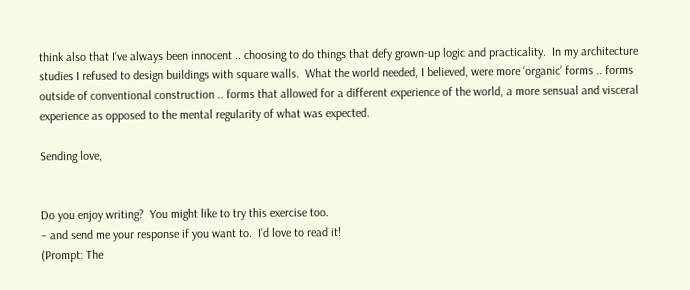think also that I’ve always been innocent .. choosing to do things that defy grown-up logic and practicality.  In my architecture studies I refused to design buildings with square walls.  What the world needed, I believed, were more ‘organic’ forms .. forms outside of conventional construction .. forms that allowed for a different experience of the world, a more sensual and visceral experience as opposed to the mental regularity of what was expected.

Sending love,


Do you enjoy writing?  You might like to try this exercise too.
– and send me your response if you want to.  I’d love to read it!
(Prompt: The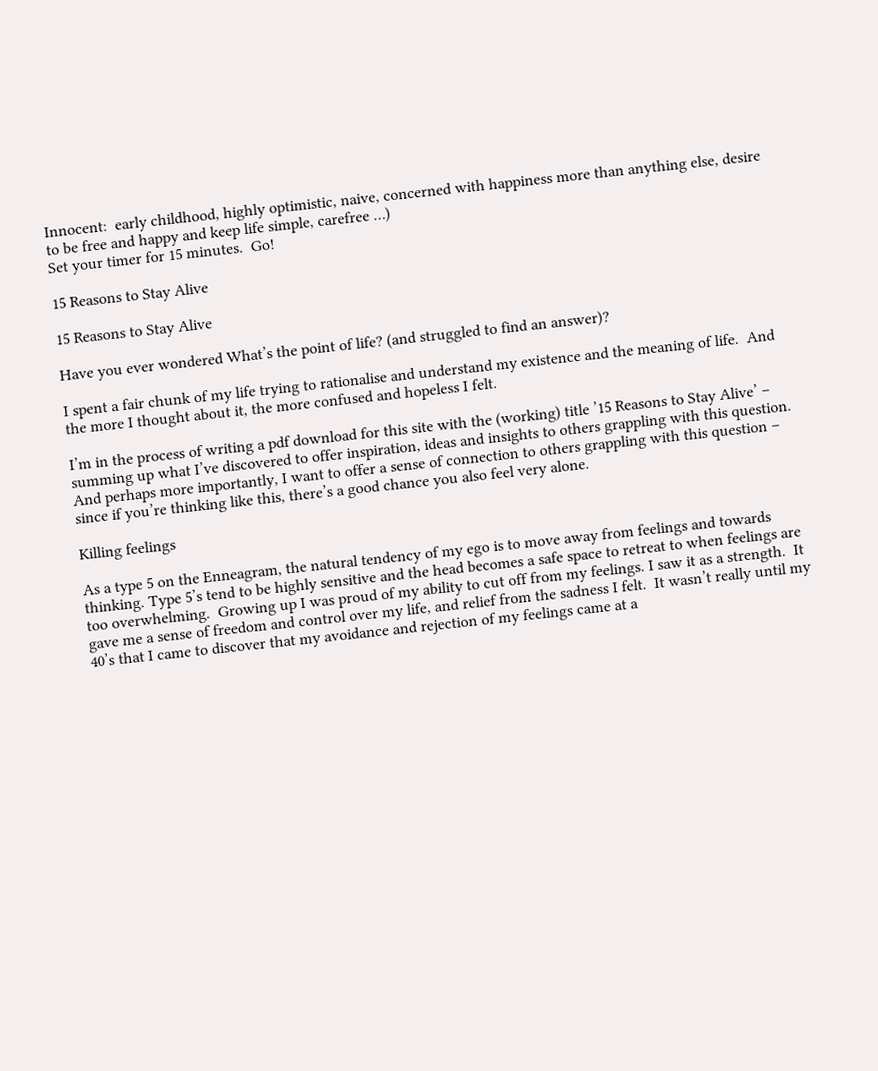Innocent:  early childhood, highly optimistic, naive, concerned with happiness more than anything else, desire to be free and happy and keep life simple, carefree …)
Set your timer for 15 minutes.  Go!

15 Reasons to Stay Alive

15 Reasons to Stay Alive

Have you ever wondered What’s the point of life? (and struggled to find an answer)?

I spent a fair chunk of my life trying to rationalise and understand my existence and the meaning of life.  And the more I thought about it, the more confused and hopeless I felt.

I’m in the process of writing a pdf download for this site with the (working) title ’15 Reasons to Stay Alive’ – summing up what I’ve discovered to offer inspiration, ideas and insights to others grappling with this question.  And perhaps more importantly, I want to offer a sense of connection to others grappling with this question – since if you’re thinking like this, there’s a good chance you also feel very alone.

Killing feelings

As a type 5 on the Enneagram, the natural tendency of my ego is to move away from feelings and towards thinking. Type 5’s tend to be highly sensitive and the head becomes a safe space to retreat to when feelings are too overwhelming.  Growing up I was proud of my ability to cut off from my feelings. I saw it as a strength.  It gave me a sense of freedom and control over my life, and relief from the sadness I felt.  It wasn’t really until my 40’s that I came to discover that my avoidance and rejection of my feelings came at a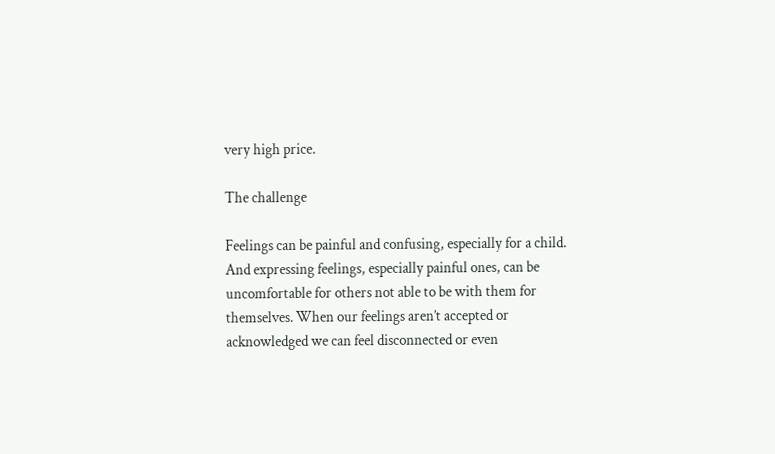very high price.

The challenge

Feelings can be painful and confusing, especially for a child.  And expressing feelings, especially painful ones, can be uncomfortable for others not able to be with them for themselves. When our feelings aren’t accepted or acknowledged we can feel disconnected or even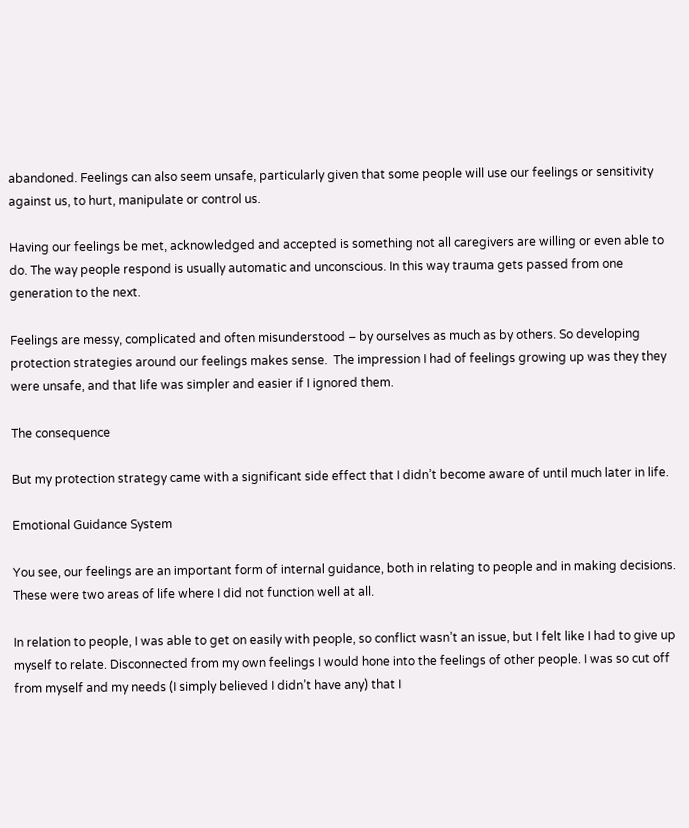abandoned. Feelings can also seem unsafe, particularly given that some people will use our feelings or sensitivity against us, to hurt, manipulate or control us.

Having our feelings be met, acknowledged and accepted is something not all caregivers are willing or even able to do. The way people respond is usually automatic and unconscious. In this way trauma gets passed from one generation to the next.

Feelings are messy, complicated and often misunderstood – by ourselves as much as by others. So developing protection strategies around our feelings makes sense.  The impression I had of feelings growing up was they they were unsafe, and that life was simpler and easier if I ignored them.

The consequence

But my protection strategy came with a significant side effect that I didn’t become aware of until much later in life.

Emotional Guidance System

You see, our feelings are an important form of internal guidance, both in relating to people and in making decisions.  These were two areas of life where I did not function well at all.

In relation to people, I was able to get on easily with people, so conflict wasn’t an issue, but I felt like I had to give up myself to relate. Disconnected from my own feelings I would hone into the feelings of other people. I was so cut off from myself and my needs (I simply believed I didn’t have any) that I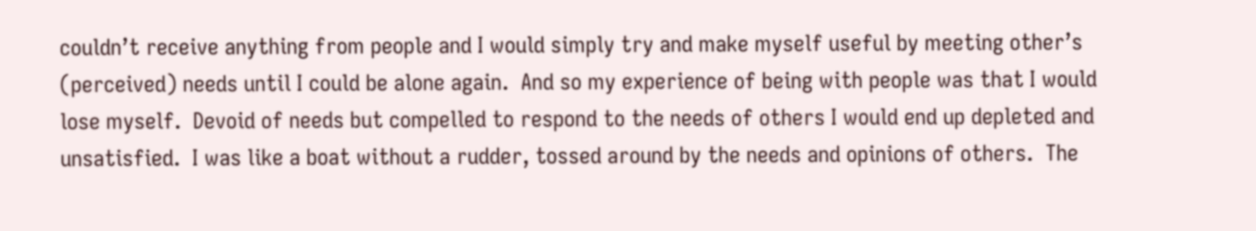couldn’t receive anything from people and I would simply try and make myself useful by meeting other’s (perceived) needs until I could be alone again.  And so my experience of being with people was that I would lose myself.  Devoid of needs but compelled to respond to the needs of others I would end up depleted and unsatisfied.  I was like a boat without a rudder, tossed around by the needs and opinions of others.  The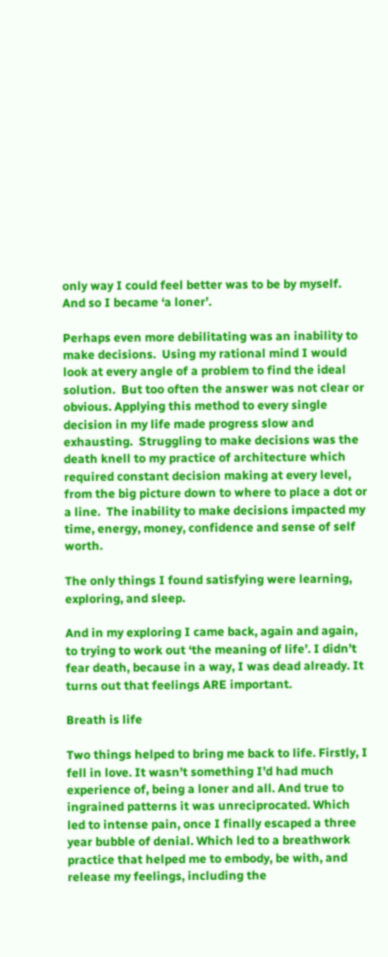only way I could feel better was to be by myself.  And so I became ‘a loner’.

Perhaps even more debilitating was an inability to make decisions.  Using my rational mind I would look at every angle of a problem to find the ideal solution.  But too often the answer was not clear or obvious. Applying this method to every single decision in my life made progress slow and exhausting.  Struggling to make decisions was the death knell to my practice of architecture which required constant decision making at every level, from the big picture down to where to place a dot or a line.  The inability to make decisions impacted my time, energy, money, confidence and sense of self worth.

The only things I found satisfying were learning, exploring, and sleep.

And in my exploring I came back, again and again, to trying to work out ‘the meaning of life’. I didn’t fear death, because in a way, I was dead already. It turns out that feelings ARE important.

Breath is life

Two things helped to bring me back to life. Firstly, I fell in love. It wasn’t something I’d had much experience of, being a loner and all. And true to ingrained patterns it was unreciprocated. Which led to intense pain, once I finally escaped a three year bubble of denial. Which led to a breathwork practice that helped me to embody, be with, and release my feelings, including the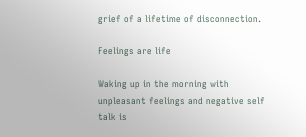grief of a lifetime of disconnection.

Feelings are life

Waking up in the morning with unpleasant feelings and negative self talk is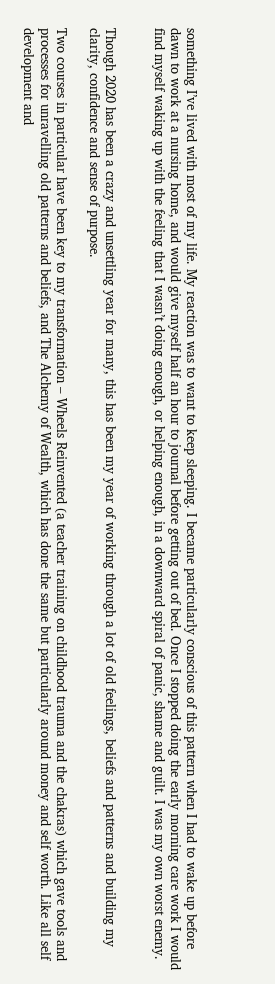something I’ve lived with most of my life. My reaction was to want to keep sleeping. I became particularly conscious of this pattern when I had to wake up before dawn to work at a nursing home, and would give myself half an hour to journal before getting out of bed. Once I stopped doing the early morning care work I would find myself waking up with the feeling that I wasn’t doing enough, or helping enough, in a downward spiral of panic, shame and guilt. I was my own worst enemy.


Though 2020 has been a crazy and unsettling year for many, this has been my year of working through a lot of old feelings, beliefs and patterns and building my clarity, confidence and sense of purpose.

Two courses in particular have been key to my transformation – Wheels Reinvented (a teacher training on childhood trauma and the chakras) which gave tools and processes for unravelling old patterns and beliefs, and The Alchemy of Wealth, which has done the same but particularly around money and self worth. Like all self development and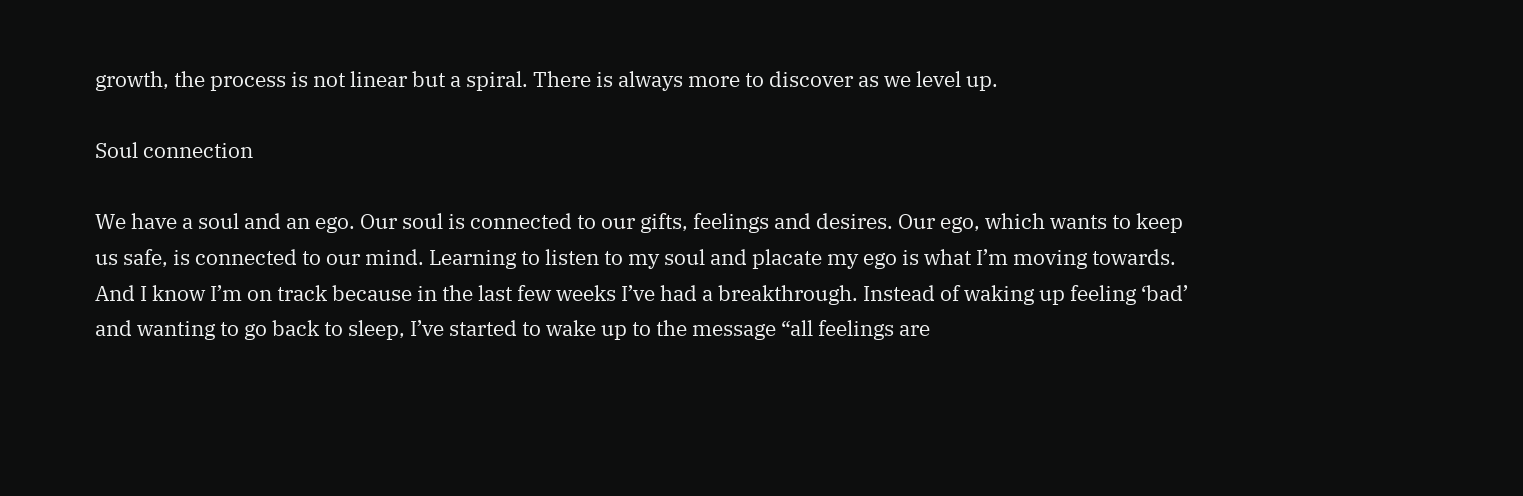growth, the process is not linear but a spiral. There is always more to discover as we level up.

Soul connection

We have a soul and an ego. Our soul is connected to our gifts, feelings and desires. Our ego, which wants to keep us safe, is connected to our mind. Learning to listen to my soul and placate my ego is what I’m moving towards. And I know I’m on track because in the last few weeks I’ve had a breakthrough. Instead of waking up feeling ‘bad’ and wanting to go back to sleep, I’ve started to wake up to the message “all feelings are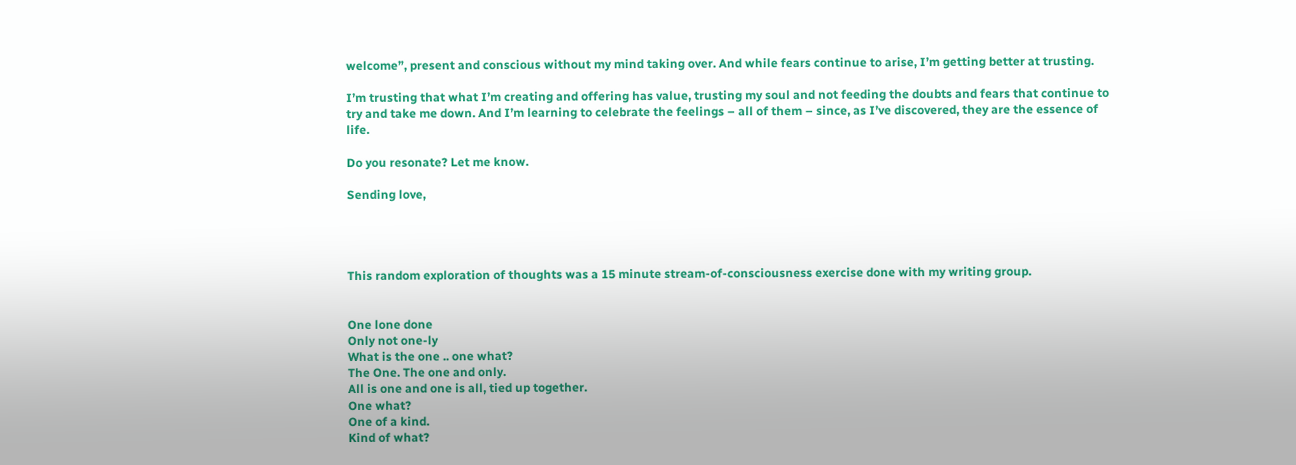welcome”, present and conscious without my mind taking over. And while fears continue to arise, I’m getting better at trusting.

I’m trusting that what I’m creating and offering has value, trusting my soul and not feeding the doubts and fears that continue to try and take me down. And I’m learning to celebrate the feelings – all of them – since, as I’ve discovered, they are the essence of life.

Do you resonate? Let me know.

Sending love,




This random exploration of thoughts was a 15 minute stream-of-consciousness exercise done with my writing group.


One lone done
Only not one-ly
What is the one .. one what?
The One. The one and only.
All is one and one is all, tied up together.
One what?
One of a kind.
Kind of what?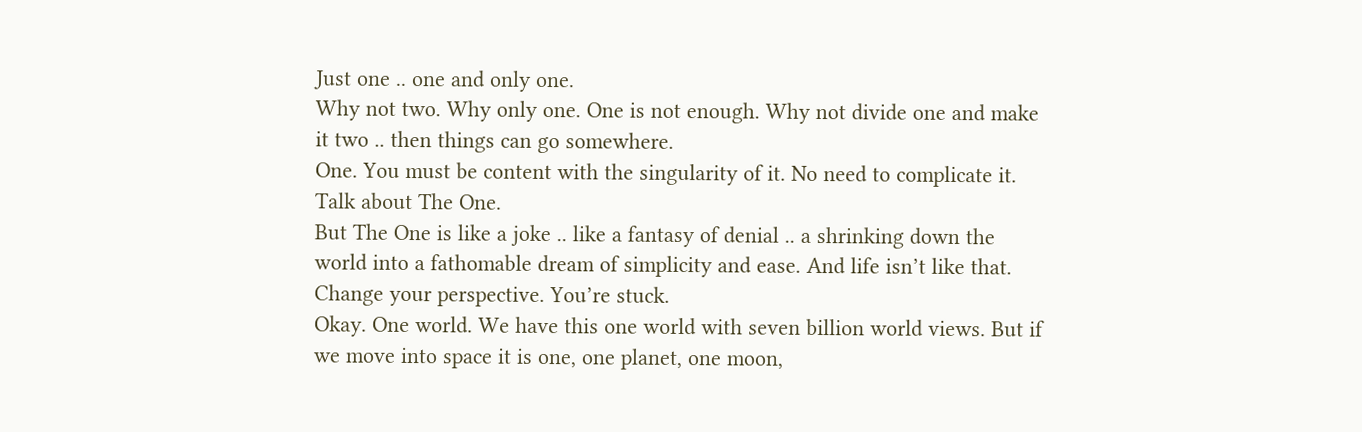Just one .. one and only one.
Why not two. Why only one. One is not enough. Why not divide one and make it two .. then things can go somewhere.
One. You must be content with the singularity of it. No need to complicate it. Talk about The One.
But The One is like a joke .. like a fantasy of denial .. a shrinking down the world into a fathomable dream of simplicity and ease. And life isn’t like that.
Change your perspective. You’re stuck.
Okay. One world. We have this one world with seven billion world views. But if we move into space it is one, one planet, one moon,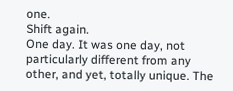one.
Shift again.
One day. It was one day, not particularly different from any other, and yet, totally unique. The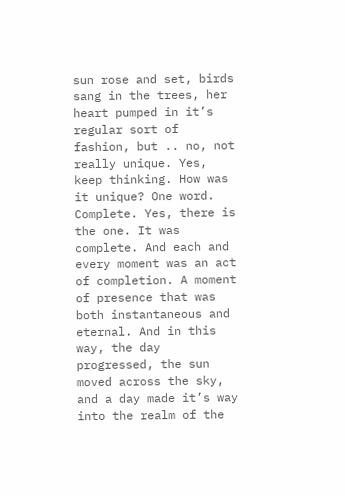sun rose and set, birds sang in the trees, her heart pumped in it’s regular sort of fashion, but .. no, not really unique. Yes, keep thinking. How was it unique? One word. Complete. Yes, there is the one. It was complete. And each and every moment was an act of completion. A moment of presence that was both instantaneous and eternal. And in this way, the day progressed, the sun moved across the sky, and a day made it’s way into the realm of the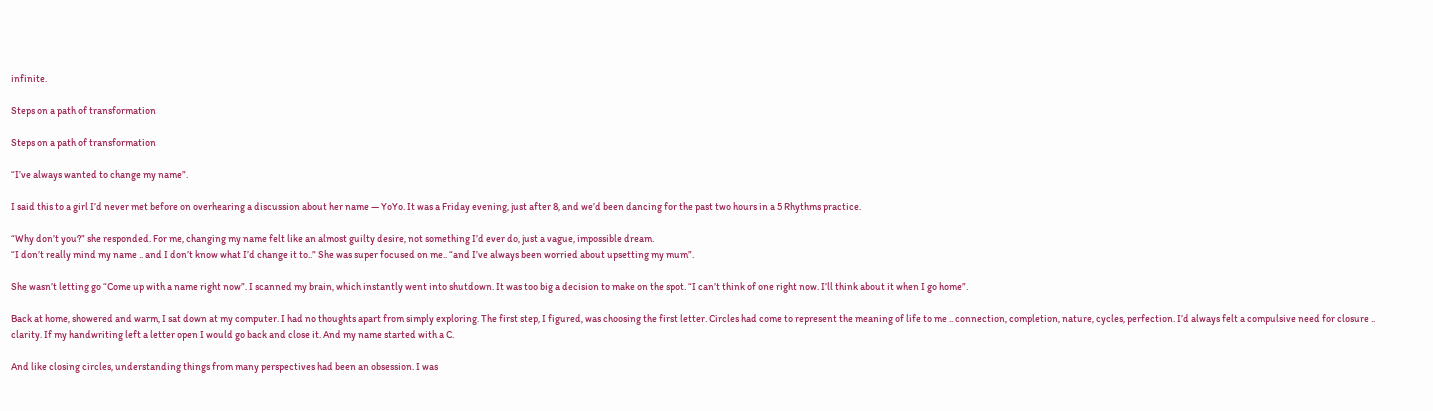infinite.

Steps on a path of transformation

Steps on a path of transformation

“I’ve always wanted to change my name”.

I said this to a girl I’d never met before on overhearing a discussion about her name — YoYo. It was a Friday evening, just after 8, and we’d been dancing for the past two hours in a 5 Rhythms practice.

“Why don’t you?” she responded. For me, changing my name felt like an almost guilty desire, not something I’d ever do, just a vague, impossible dream.
“I don’t really mind my name .. and I don’t know what I’d change it to..” She was super focused on me.. “and I’ve always been worried about upsetting my mum”.

She wasn’t letting go “Come up with a name right now”. I scanned my brain, which instantly went into shutdown. It was too big a decision to make on the spot. “I can’t think of one right now. I’ll think about it when I go home”.

Back at home, showered and warm, I sat down at my computer. I had no thoughts apart from simply exploring. The first step, I figured, was choosing the first letter. Circles had come to represent the meaning of life to me .. connection, completion, nature, cycles, perfection. I’d always felt a compulsive need for closure .. clarity. If my handwriting left a letter open I would go back and close it. And my name started with a C.

And like closing circles, understanding things from many perspectives had been an obsession. I was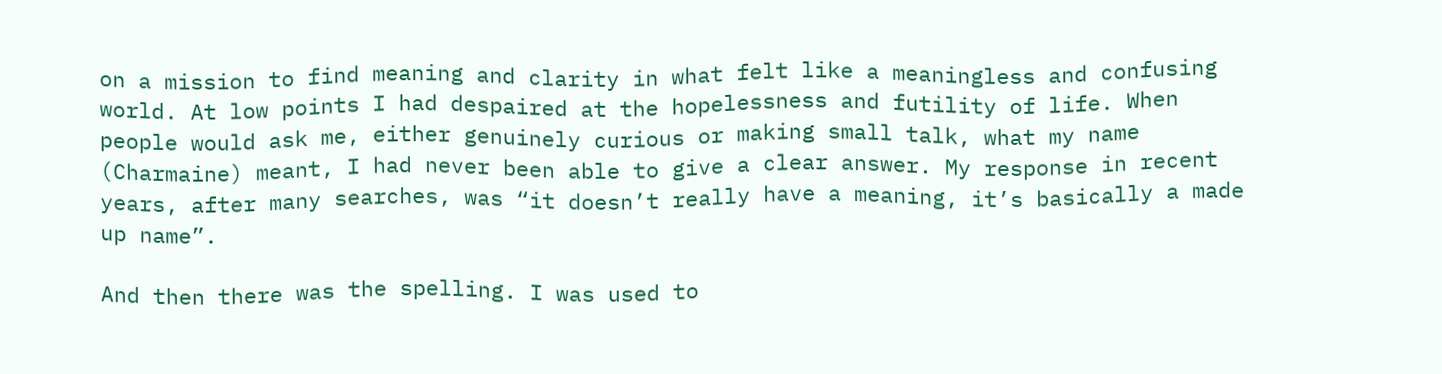on a mission to find meaning and clarity in what felt like a meaningless and confusing world. At low points I had despaired at the hopelessness and futility of life. When people would ask me, either genuinely curious or making small talk, what my name (Charmaine) meant, I had never been able to give a clear answer. My response in recent years, after many searches, was “it doesn’t really have a meaning, it’s basically a made up name”.

And then there was the spelling. I was used to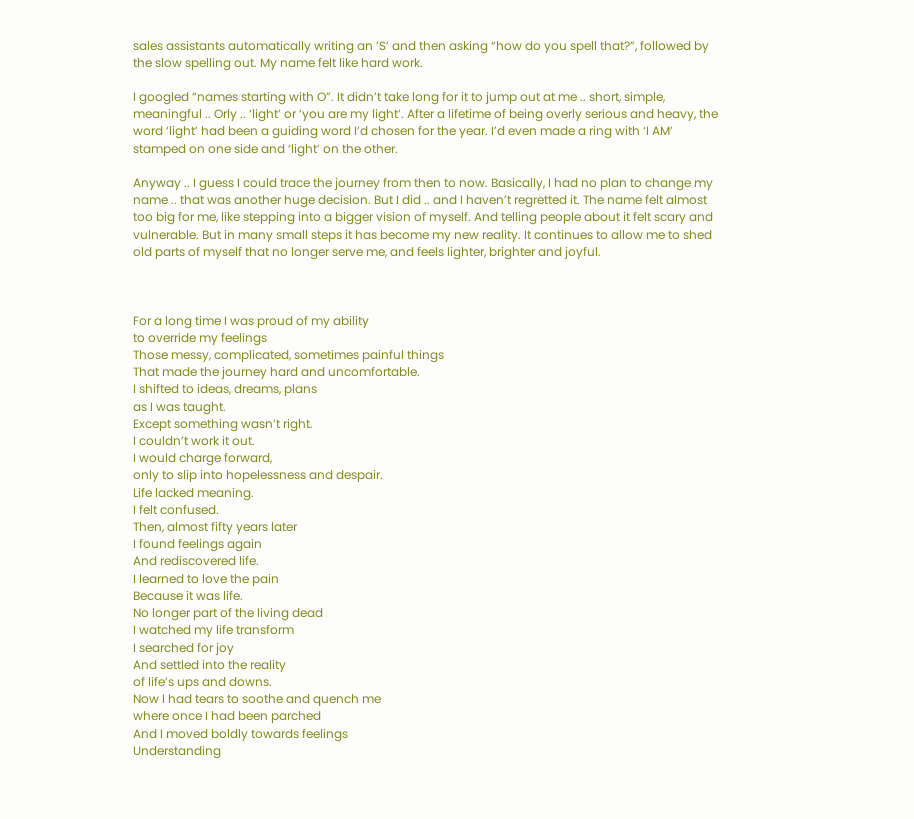sales assistants automatically writing an ’S’ and then asking “how do you spell that?”, followed by the slow spelling out. My name felt like hard work.

I googled “names starting with O”. It didn’t take long for it to jump out at me .. short, simple, meaningful .. Orly .. ‘light’ or ‘you are my light’. After a lifetime of being overly serious and heavy, the word ‘light’ had been a guiding word I’d chosen for the year. I’d even made a ring with ‘I AM’ stamped on one side and ‘light’ on the other.

Anyway .. I guess I could trace the journey from then to now. Basically, I had no plan to change my name .. that was another huge decision. But I did .. and I haven’t regretted it. The name felt almost too big for me, like stepping into a bigger vision of myself. And telling people about it felt scary and vulnerable. But in many small steps it has become my new reality. It continues to allow me to shed old parts of myself that no longer serve me, and feels lighter, brighter and joyful.



For a long time I was proud of my ability
to override my feelings
Those messy, complicated, sometimes painful things
That made the journey hard and uncomfortable.
I shifted to ideas, dreams, plans
as I was taught.
Except something wasn’t right.
I couldn’t work it out.
I would charge forward,
only to slip into hopelessness and despair.
Life lacked meaning.
I felt confused.
Then, almost fifty years later
I found feelings again
And rediscovered life.
I learned to love the pain
Because it was life.
No longer part of the living dead
I watched my life transform
I searched for joy
And settled into the reality
of life’s ups and downs.
Now I had tears to soothe and quench me
where once I had been parched
And I moved boldly towards feelings
Understanding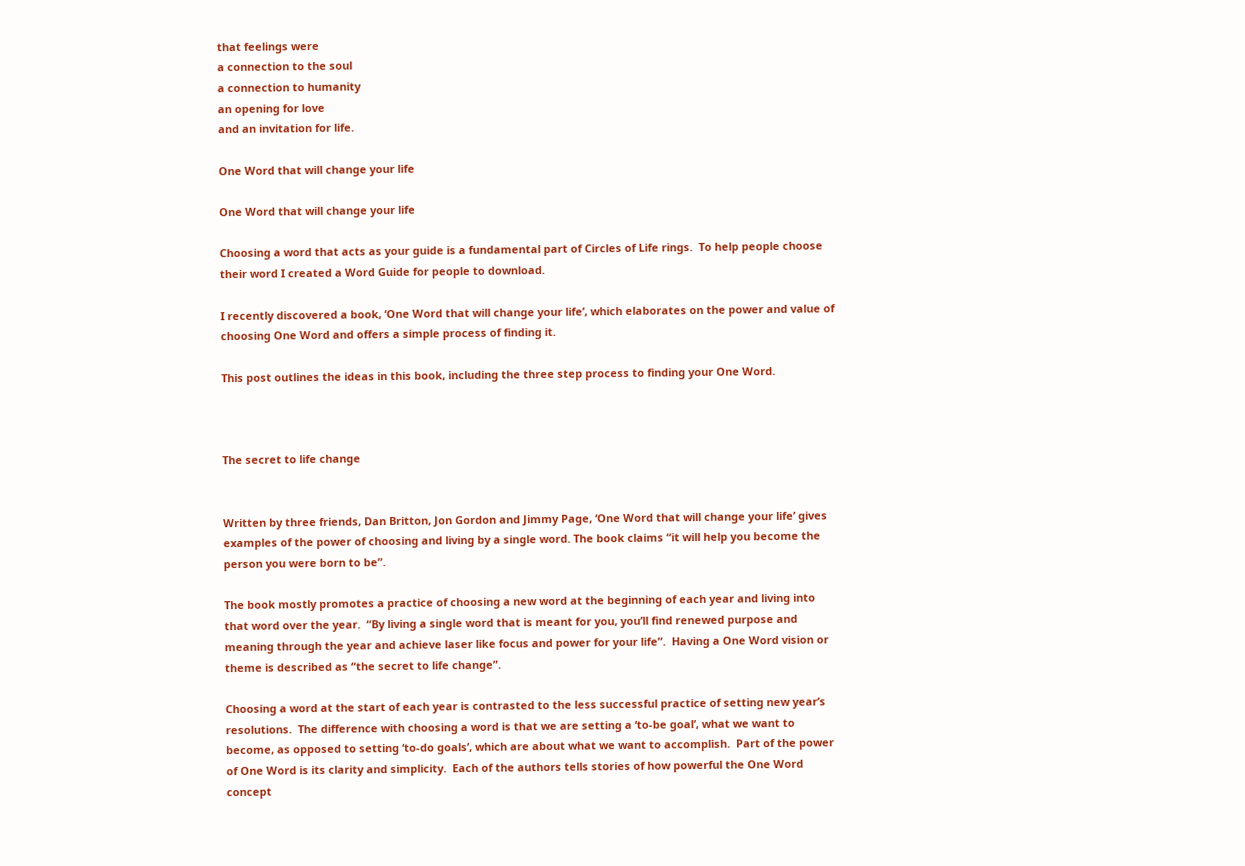that feelings were
a connection to the soul
a connection to humanity
an opening for love
and an invitation for life.

One Word that will change your life

One Word that will change your life

Choosing a word that acts as your guide is a fundamental part of Circles of Life rings.  To help people choose their word I created a Word Guide for people to download.

I recently discovered a book, ‘One Word that will change your life’, which elaborates on the power and value of choosing One Word and offers a simple process of finding it.

This post outlines the ideas in this book, including the three step process to finding your One Word.



The secret to life change


Written by three friends, Dan Britton, Jon Gordon and Jimmy Page, ‘One Word that will change your life’ gives examples of the power of choosing and living by a single word. The book claims “it will help you become the person you were born to be”.

The book mostly promotes a practice of choosing a new word at the beginning of each year and living into that word over the year.  “By living a single word that is meant for you, you’ll find renewed purpose and meaning through the year and achieve laser like focus and power for your life”.  Having a One Word vision or theme is described as “the secret to life change”.

Choosing a word at the start of each year is contrasted to the less successful practice of setting new year’s resolutions.  The difference with choosing a word is that we are setting a ‘to-be goal’, what we want to become, as opposed to setting ‘to-do goals’, which are about what we want to accomplish.  Part of the power of One Word is its clarity and simplicity.  Each of the authors tells stories of how powerful the One Word concept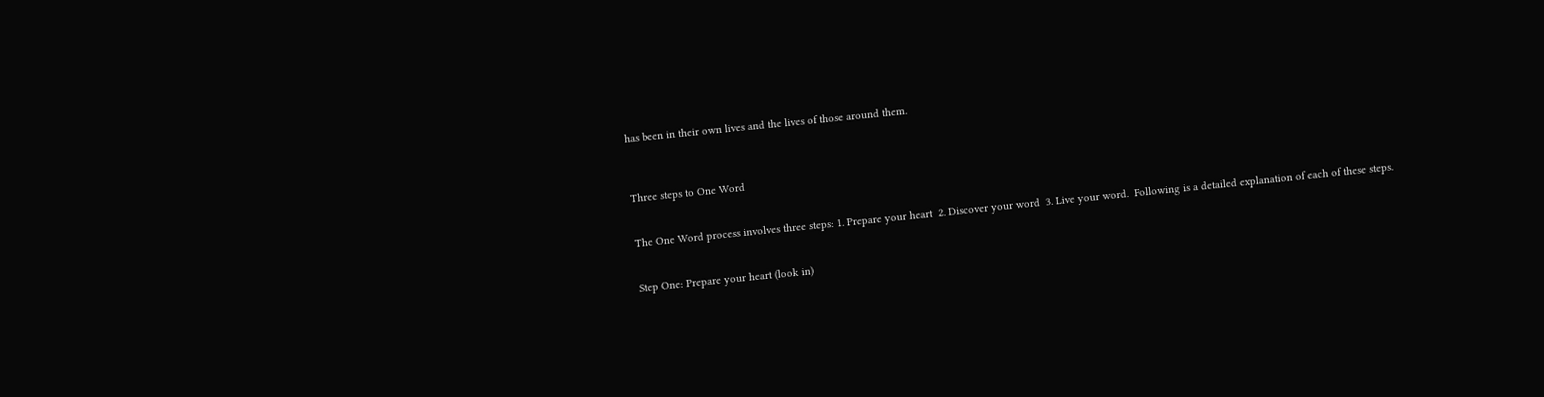has been in their own lives and the lives of those around them.



Three steps to One Word


The One Word process involves three steps: 1. Prepare your heart  2. Discover your word  3. Live your word.  Following is a detailed explanation of each of these steps.


Step One: Prepare your heart (look in)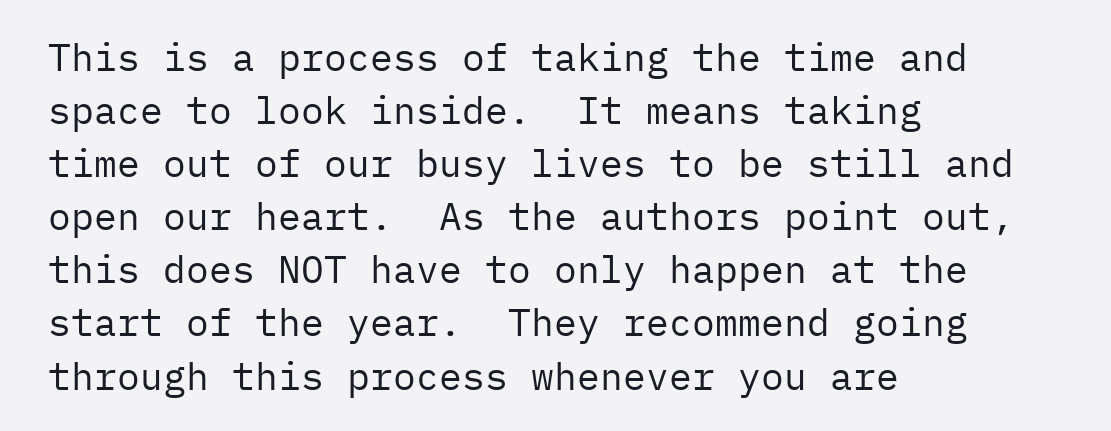This is a process of taking the time and space to look inside.  It means taking time out of our busy lives to be still and open our heart.  As the authors point out, this does NOT have to only happen at the start of the year.  They recommend going through this process whenever you are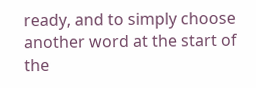ready, and to simply choose another word at the start of the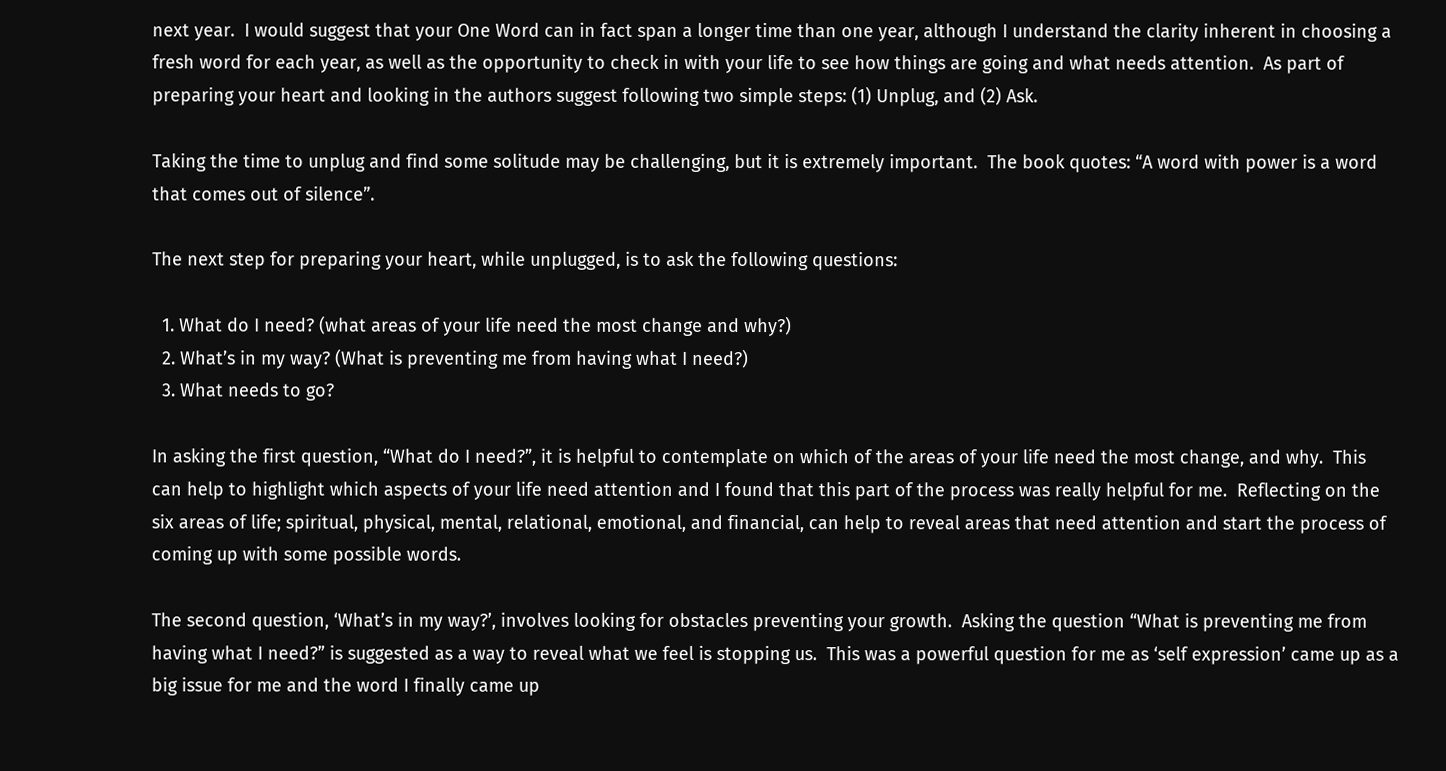next year.  I would suggest that your One Word can in fact span a longer time than one year, although I understand the clarity inherent in choosing a fresh word for each year, as well as the opportunity to check in with your life to see how things are going and what needs attention.  As part of preparing your heart and looking in the authors suggest following two simple steps: (1) Unplug, and (2) Ask.

Taking the time to unplug and find some solitude may be challenging, but it is extremely important.  The book quotes: “A word with power is a word that comes out of silence”.

The next step for preparing your heart, while unplugged, is to ask the following questions:

  1. What do I need? (what areas of your life need the most change and why?)
  2. What’s in my way? (What is preventing me from having what I need?)
  3. What needs to go?

In asking the first question, “What do I need?”, it is helpful to contemplate on which of the areas of your life need the most change, and why.  This can help to highlight which aspects of your life need attention and I found that this part of the process was really helpful for me.  Reflecting on the six areas of life; spiritual, physical, mental, relational, emotional, and financial, can help to reveal areas that need attention and start the process of coming up with some possible words.

The second question, ‘What’s in my way?’, involves looking for obstacles preventing your growth.  Asking the question “What is preventing me from having what I need?” is suggested as a way to reveal what we feel is stopping us.  This was a powerful question for me as ‘self expression’ came up as a big issue for me and the word I finally came up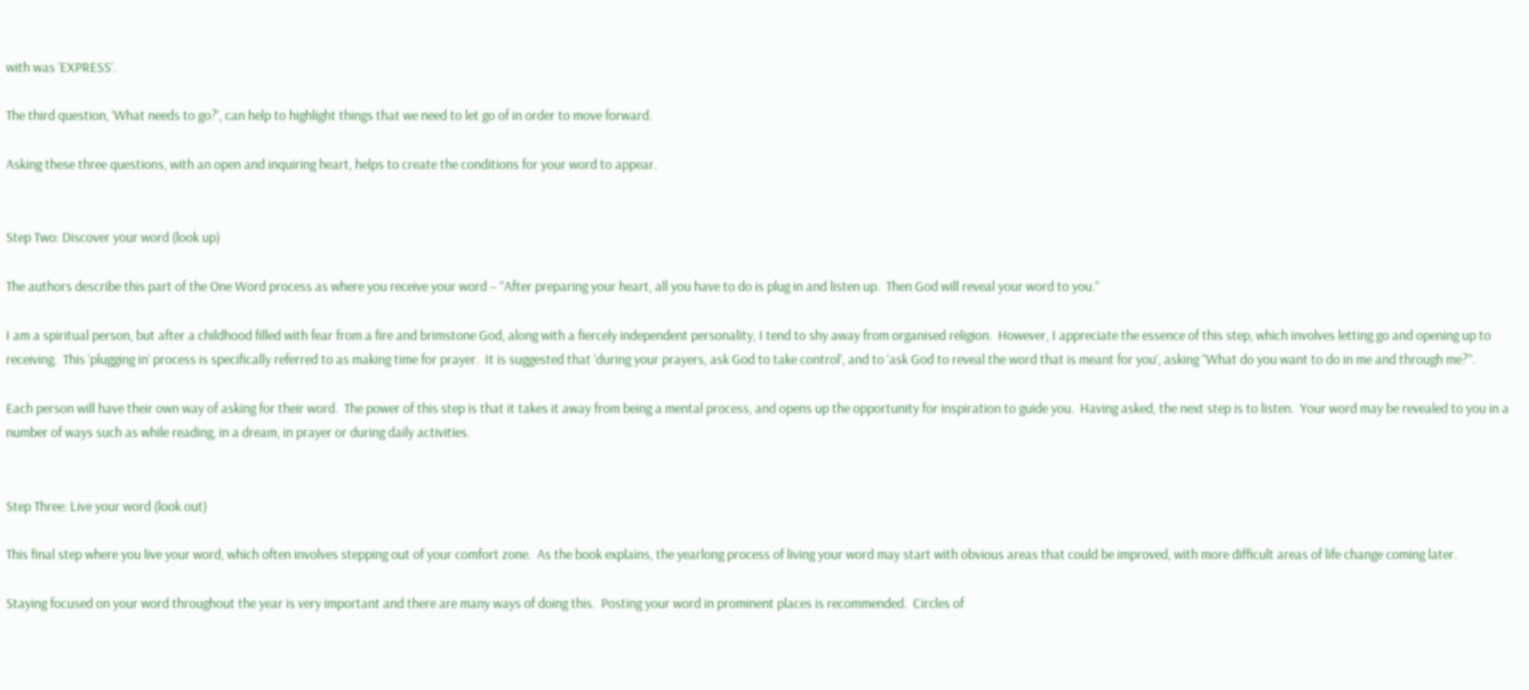with was ‘EXPRESS’.

The third question, ‘What needs to go?’, can help to highlight things that we need to let go of in order to move forward.

Asking these three questions, with an open and inquiring heart, helps to create the conditions for your word to appear.


Step Two: Discover your word (look up)

The authors describe this part of the One Word process as where you receive your word – “After preparing your heart, all you have to do is plug in and listen up.  Then God will reveal your word to you.”

I am a spiritual person, but after a childhood filled with fear from a fire and brimstone God, along with a fiercely independent personality, I tend to shy away from organised religion.  However, I appreciate the essence of this step, which involves letting go and opening up to receiving.  This ‘plugging in’ process is specifically referred to as making time for prayer.  It is suggested that ‘during your prayers, ask God to take control’, and to ‘ask God to reveal the word that is meant for you’, asking “What do you want to do in me and through me?”.

Each person will have their own way of asking for their word.  The power of this step is that it takes it away from being a mental process, and opens up the opportunity for inspiration to guide you.  Having asked, the next step is to listen.  Your word may be revealed to you in a number of ways such as while reading, in a dream, in prayer or during daily activities.


Step Three: Live your word (look out)

This final step where you live your word, which often involves stepping out of your comfort zone.  As the book explains, the yearlong process of living your word may start with obvious areas that could be improved, with more difficult areas of life change coming later.

Staying focused on your word throughout the year is very important and there are many ways of doing this.  Posting your word in prominent places is recommended.  Circles of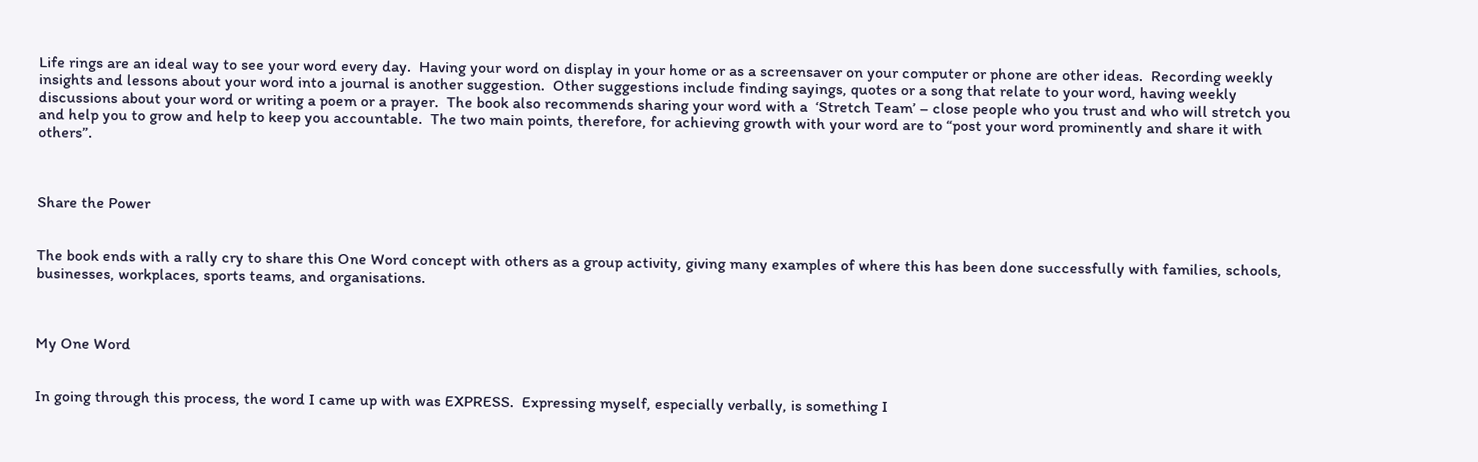Life rings are an ideal way to see your word every day.  Having your word on display in your home or as a screensaver on your computer or phone are other ideas.  Recording weekly insights and lessons about your word into a journal is another suggestion.  Other suggestions include finding sayings, quotes or a song that relate to your word, having weekly discussions about your word or writing a poem or a prayer.  The book also recommends sharing your word with a  ‘Stretch Team’ – close people who you trust and who will stretch you and help you to grow and help to keep you accountable.  The two main points, therefore, for achieving growth with your word are to “post your word prominently and share it with others”.



Share the Power


The book ends with a rally cry to share this One Word concept with others as a group activity, giving many examples of where this has been done successfully with families, schools, businesses, workplaces, sports teams, and organisations.



My One Word


In going through this process, the word I came up with was EXPRESS.  Expressing myself, especially verbally, is something I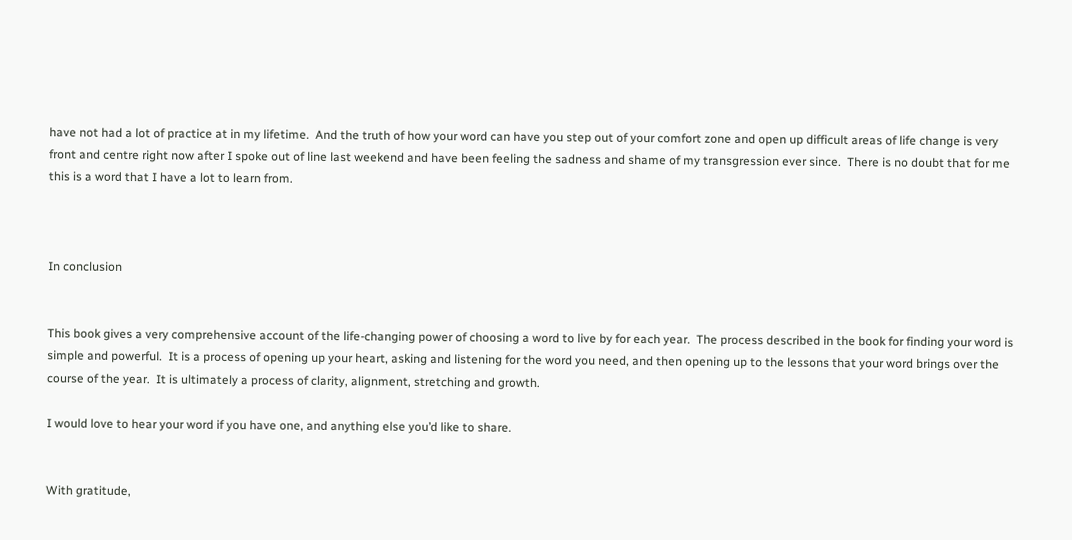have not had a lot of practice at in my lifetime.  And the truth of how your word can have you step out of your comfort zone and open up difficult areas of life change is very front and centre right now after I spoke out of line last weekend and have been feeling the sadness and shame of my transgression ever since.  There is no doubt that for me this is a word that I have a lot to learn from.



In conclusion


This book gives a very comprehensive account of the life-changing power of choosing a word to live by for each year.  The process described in the book for finding your word is simple and powerful.  It is a process of opening up your heart, asking and listening for the word you need, and then opening up to the lessons that your word brings over the course of the year.  It is ultimately a process of clarity, alignment, stretching and growth.

I would love to hear your word if you have one, and anything else you’d like to share.


With gratitude,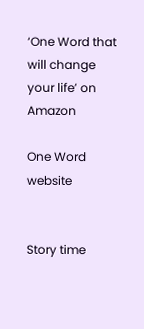‘One Word that will change your life’ on Amazon

One Word website


Story time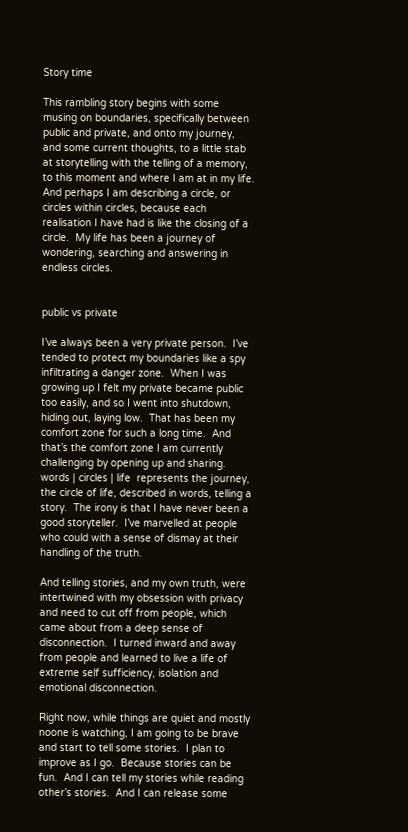Story time

This rambling story begins with some musing on boundaries, specifically between public and private, and onto my journey,  and some current thoughts, to a little stab at storytelling with the telling of a memory, to this moment and where I am at in my life.  And perhaps I am describing a circle, or circles within circles, because each realisation I have had is like the closing of a circle.  My life has been a journey of wondering, searching and answering in endless circles.


public vs private

I’ve always been a very private person.  I’ve tended to protect my boundaries like a spy infiltrating a danger zone.  When I was growing up I felt my private became public too easily, and so I went into shutdown, hiding out, laying low.  That has been my comfort zone for such a long time.  And that’s the comfort zone I am currently challenging by opening up and sharing.  words | circles | life  represents the journey, the circle of life, described in words, telling a story.  The irony is that I have never been a good storyteller.  I’ve marvelled at people who could with a sense of dismay at their handling of the truth.

And telling stories, and my own truth, were intertwined with my obsession with privacy and need to cut off from people, which came about from a deep sense of disconnection.  I turned inward and away from people and learned to live a life of extreme self sufficiency, isolation and emotional disconnection.

Right now, while things are quiet and mostly noone is watching, I am going to be brave and start to tell some stories.  I plan to improve as I go.  Because stories can be fun.  And I can tell my stories while reading other’s stories.  And I can release some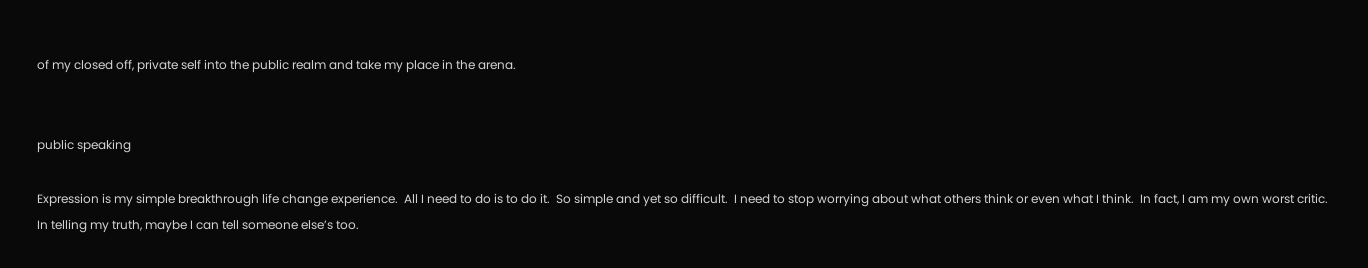of my closed off, private self into the public realm and take my place in the arena.


public speaking

Expression is my simple breakthrough life change experience.  All I need to do is to do it.  So simple and yet so difficult.  I need to stop worrying about what others think or even what I think.  In fact, I am my own worst critic.  In telling my truth, maybe I can tell someone else’s too.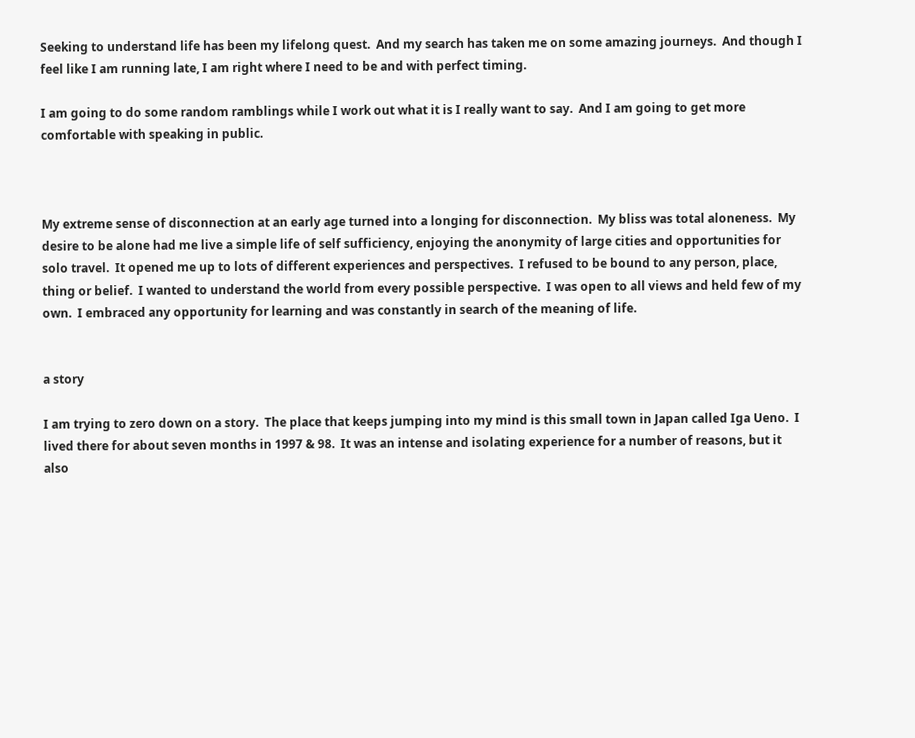Seeking to understand life has been my lifelong quest.  And my search has taken me on some amazing journeys.  And though I feel like I am running late, I am right where I need to be and with perfect timing.

I am going to do some random ramblings while I work out what it is I really want to say.  And I am going to get more comfortable with speaking in public.



My extreme sense of disconnection at an early age turned into a longing for disconnection.  My bliss was total aloneness.  My desire to be alone had me live a simple life of self sufficiency, enjoying the anonymity of large cities and opportunities for solo travel.  It opened me up to lots of different experiences and perspectives.  I refused to be bound to any person, place, thing or belief.  I wanted to understand the world from every possible perspective.  I was open to all views and held few of my own.  I embraced any opportunity for learning and was constantly in search of the meaning of life.


a story

I am trying to zero down on a story.  The place that keeps jumping into my mind is this small town in Japan called Iga Ueno.  I lived there for about seven months in 1997 & 98.  It was an intense and isolating experience for a number of reasons, but it also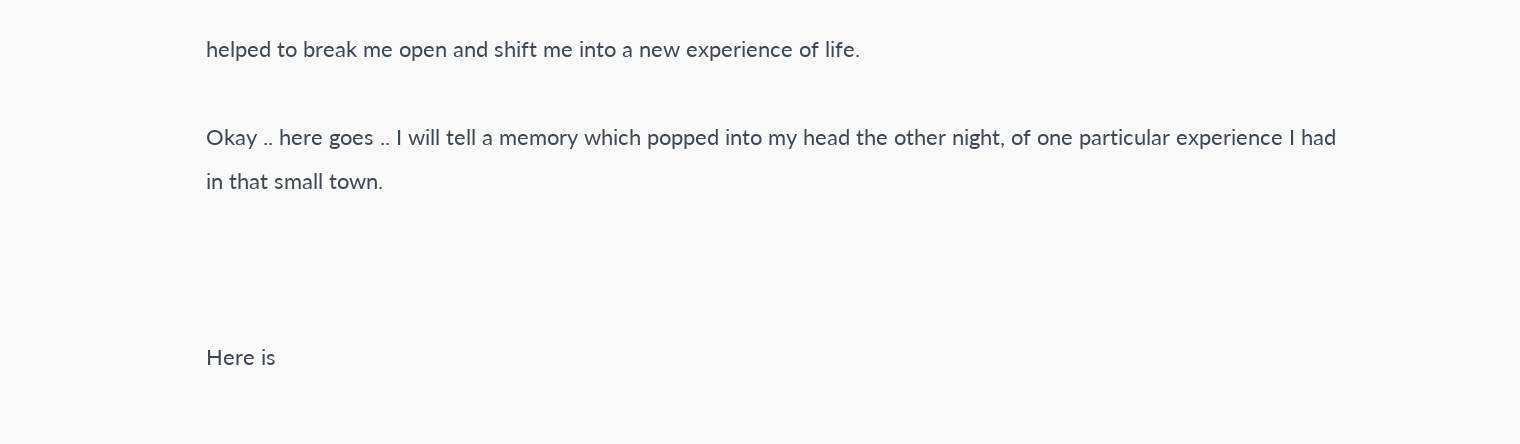helped to break me open and shift me into a new experience of life.

Okay .. here goes .. I will tell a memory which popped into my head the other night, of one particular experience I had in that small town.



Here is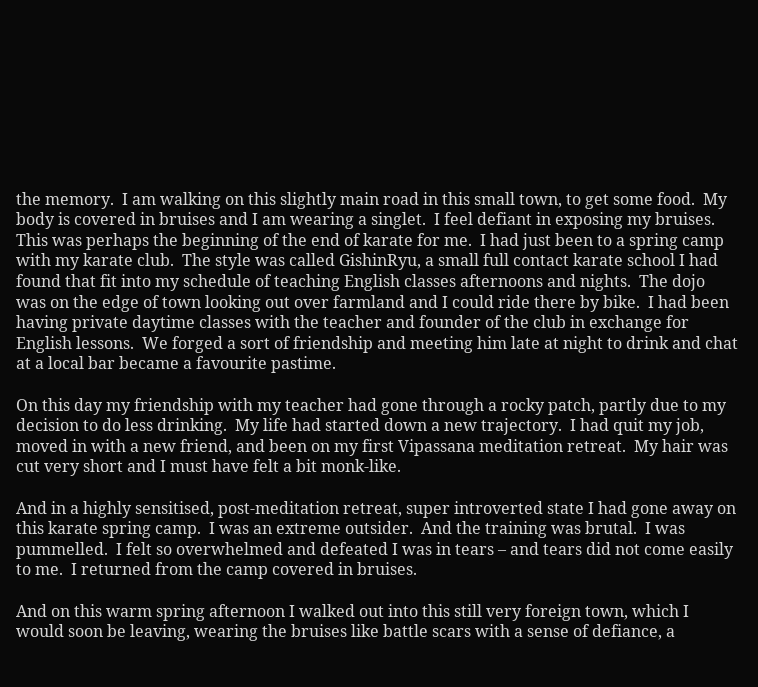the memory.  I am walking on this slightly main road in this small town, to get some food.  My body is covered in bruises and I am wearing a singlet.  I feel defiant in exposing my bruises.  This was perhaps the beginning of the end of karate for me.  I had just been to a spring camp with my karate club.  The style was called GishinRyu, a small full contact karate school I had found that fit into my schedule of teaching English classes afternoons and nights.  The dojo was on the edge of town looking out over farmland and I could ride there by bike.  I had been having private daytime classes with the teacher and founder of the club in exchange for English lessons.  We forged a sort of friendship and meeting him late at night to drink and chat at a local bar became a favourite pastime.

On this day my friendship with my teacher had gone through a rocky patch, partly due to my decision to do less drinking.  My life had started down a new trajectory.  I had quit my job, moved in with a new friend, and been on my first Vipassana meditation retreat.  My hair was cut very short and I must have felt a bit monk-like.

And in a highly sensitised, post-meditation retreat, super introverted state I had gone away on this karate spring camp.  I was an extreme outsider.  And the training was brutal.  I was pummelled.  I felt so overwhelmed and defeated I was in tears – and tears did not come easily to me.  I returned from the camp covered in bruises.

And on this warm spring afternoon I walked out into this still very foreign town, which I would soon be leaving, wearing the bruises like battle scars with a sense of defiance, a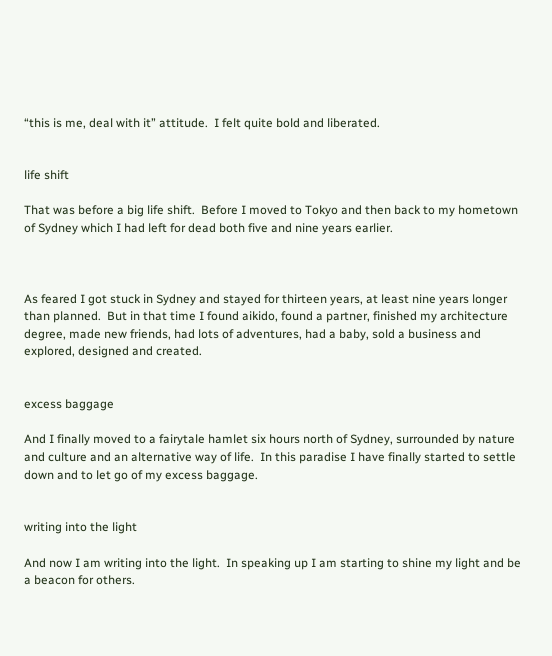“this is me, deal with it” attitude.  I felt quite bold and liberated.


life shift

That was before a big life shift.  Before I moved to Tokyo and then back to my hometown of Sydney which I had left for dead both five and nine years earlier.



As feared I got stuck in Sydney and stayed for thirteen years, at least nine years longer than planned.  But in that time I found aikido, found a partner, finished my architecture degree, made new friends, had lots of adventures, had a baby, sold a business and explored, designed and created.


excess baggage

And I finally moved to a fairytale hamlet six hours north of Sydney, surrounded by nature and culture and an alternative way of life.  In this paradise I have finally started to settle down and to let go of my excess baggage.


writing into the light

And now I am writing into the light.  In speaking up I am starting to shine my light and be a beacon for others.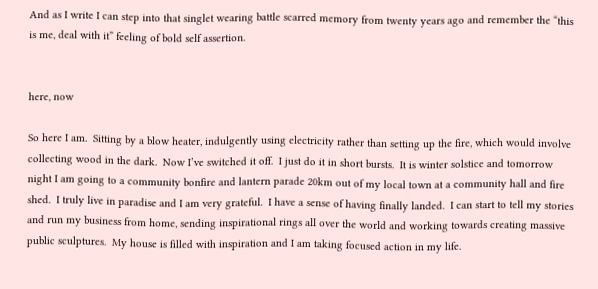And as I write I can step into that singlet wearing battle scarred memory from twenty years ago and remember the “this is me, deal with it” feeling of bold self assertion.


here, now

So here I am.  Sitting by a blow heater, indulgently using electricity rather than setting up the fire, which would involve collecting wood in the dark.  Now I’ve switched it off.  I just do it in short bursts.  It is winter solstice and tomorrow night I am going to a community bonfire and lantern parade 20km out of my local town at a community hall and fire shed.  I truly live in paradise and I am very grateful.  I have a sense of having finally landed.  I can start to tell my stories and run my business from home, sending inspirational rings all over the world and working towards creating massive public sculptures.  My house is filled with inspiration and I am taking focused action in my life.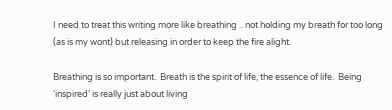I need to treat this writing more like breathing .. not holding my breath for too long (as is my wont) but releasing in order to keep the fire alight.

Breathing is so important.  Breath is the spirit of life, the essence of life.  Being ‘inspired’ is really just about living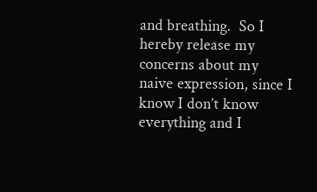and breathing.  So I hereby release my concerns about my naive expression, since I know I don’t know everything and I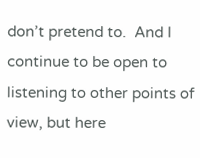don’t pretend to.  And I continue to be open to listening to other points of view, but here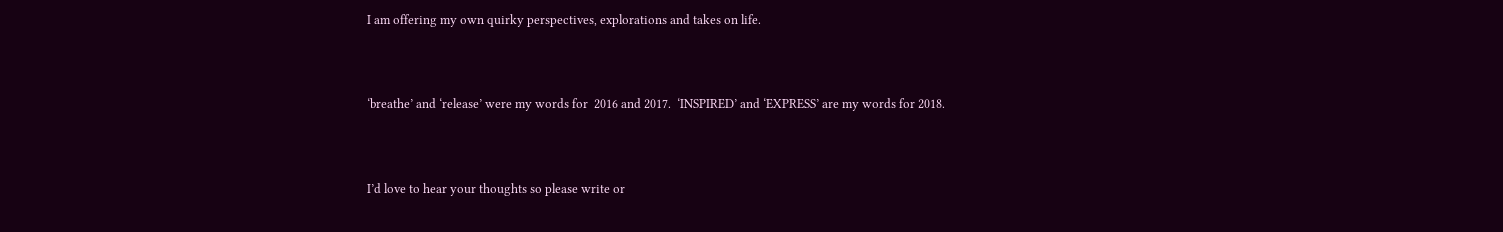I am offering my own quirky perspectives, explorations and takes on life.



‘breathe’ and ‘release’ were my words for  2016 and 2017.  ‘INSPIRED’ and ‘EXPRESS’ are my words for 2018.



I’d love to hear your thoughts so please write or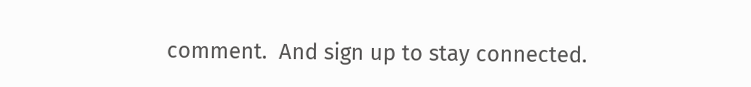comment.  And sign up to stay connected.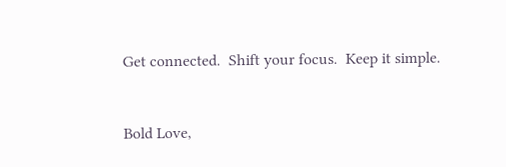Get connected.  Shift your focus.  Keep it simple.


Bold Love,